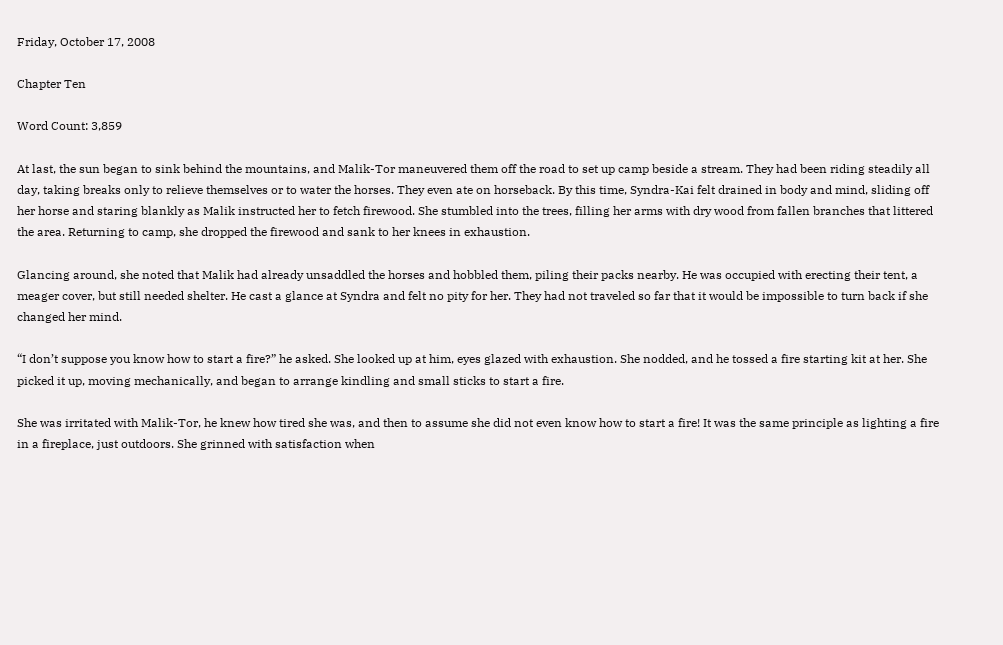Friday, October 17, 2008

Chapter Ten

Word Count: 3,859

At last, the sun began to sink behind the mountains, and Malik-Tor maneuvered them off the road to set up camp beside a stream. They had been riding steadily all day, taking breaks only to relieve themselves or to water the horses. They even ate on horseback. By this time, Syndra-Kai felt drained in body and mind, sliding off her horse and staring blankly as Malik instructed her to fetch firewood. She stumbled into the trees, filling her arms with dry wood from fallen branches that littered the area. Returning to camp, she dropped the firewood and sank to her knees in exhaustion.

Glancing around, she noted that Malik had already unsaddled the horses and hobbled them, piling their packs nearby. He was occupied with erecting their tent, a meager cover, but still needed shelter. He cast a glance at Syndra and felt no pity for her. They had not traveled so far that it would be impossible to turn back if she changed her mind.

“I don’t suppose you know how to start a fire?” he asked. She looked up at him, eyes glazed with exhaustion. She nodded, and he tossed a fire starting kit at her. She picked it up, moving mechanically, and began to arrange kindling and small sticks to start a fire.

She was irritated with Malik-Tor, he knew how tired she was, and then to assume she did not even know how to start a fire! It was the same principle as lighting a fire in a fireplace, just outdoors. She grinned with satisfaction when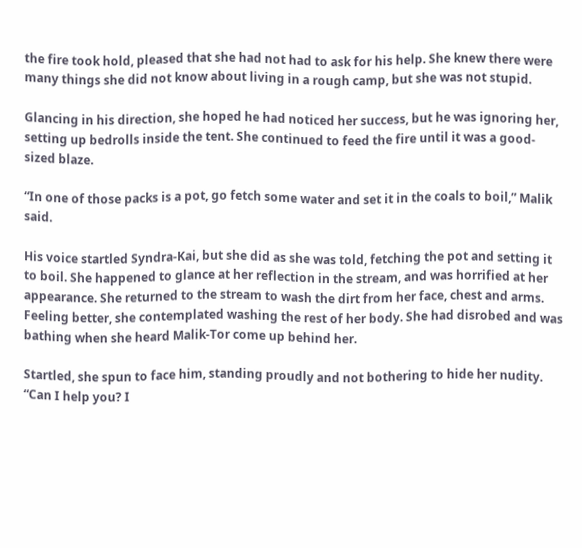the fire took hold, pleased that she had not had to ask for his help. She knew there were many things she did not know about living in a rough camp, but she was not stupid.

Glancing in his direction, she hoped he had noticed her success, but he was ignoring her, setting up bedrolls inside the tent. She continued to feed the fire until it was a good-sized blaze.

“In one of those packs is a pot, go fetch some water and set it in the coals to boil,” Malik said.

His voice startled Syndra-Kai, but she did as she was told, fetching the pot and setting it to boil. She happened to glance at her reflection in the stream, and was horrified at her appearance. She returned to the stream to wash the dirt from her face, chest and arms. Feeling better, she contemplated washing the rest of her body. She had disrobed and was bathing when she heard Malik-Tor come up behind her.

Startled, she spun to face him, standing proudly and not bothering to hide her nudity. “Can I help you? I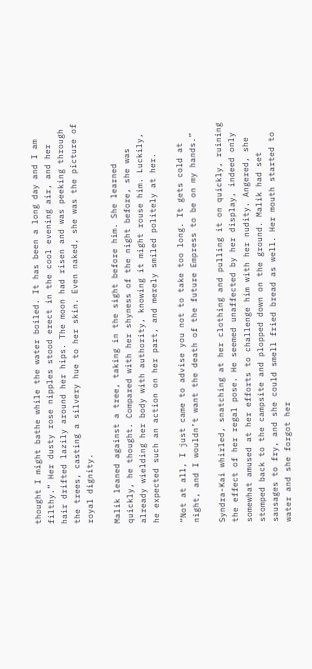thought I might bathe while the water boiled. It has been a long day and I am filthy.” Her dusty rose nipples stood erect in the cool evening air, and her hair drifted lazily around her hips. The moon had risen and was peeking through the trees, casting a silvery hue to her skin. Even naked, she was the picture of royal dignity.

Malik leaned against a tree, taking in the sight before him. She learned quickly, he thought. Compared with her shyness of the night before, she was already wielding her body with authority, knowing it might rouse him. Luckily, he expected such an action on her part, and merely smiled politely at her.

“Not at all, I just came to advise you not to take too long. It gets cold at night, and I wouldn’t want the death of the future Empress to be on my hands.”

Syndra-Kai whirled, snatching at her clothing and pulling it on quickly, ruining the effect of her regal pose. He seemed unaffected by her display, indeed only somewhat amused at her efforts to challenge him with her nudity. Angered, she stomped back to the campsite and plopped down on the ground. Malik had set sausages to fry, and she could smell fried bread as well. Her mouth started to water and she forgot her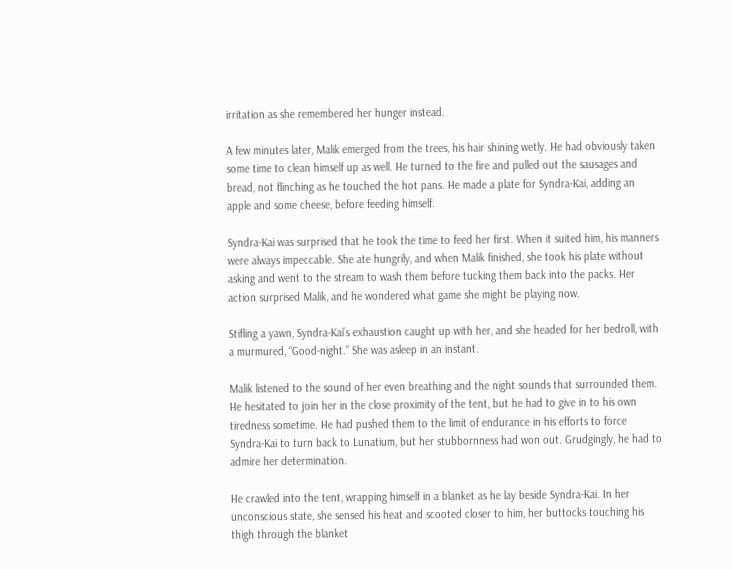irritation as she remembered her hunger instead.

A few minutes later, Malik emerged from the trees, his hair shining wetly. He had obviously taken some time to clean himself up as well. He turned to the fire and pulled out the sausages and bread, not flinching as he touched the hot pans. He made a plate for Syndra-Kai, adding an apple and some cheese, before feeding himself.

Syndra-Kai was surprised that he took the time to feed her first. When it suited him, his manners were always impeccable. She ate hungrily, and when Malik finished, she took his plate without asking and went to the stream to wash them before tucking them back into the packs. Her action surprised Malik, and he wondered what game she might be playing now.

Stifling a yawn, Syndra-Kai’s exhaustion caught up with her, and she headed for her bedroll, with a murmured, “Good-night.” She was asleep in an instant.

Malik listened to the sound of her even breathing and the night sounds that surrounded them. He hesitated to join her in the close proximity of the tent, but he had to give in to his own tiredness sometime. He had pushed them to the limit of endurance in his efforts to force Syndra-Kai to turn back to Lunatium, but her stubbornness had won out. Grudgingly, he had to admire her determination.

He crawled into the tent, wrapping himself in a blanket as he lay beside Syndra-Kai. In her unconscious state, she sensed his heat and scooted closer to him, her buttocks touching his thigh through the blanket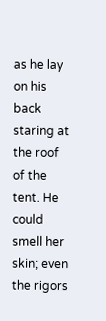as he lay on his back staring at the roof of the tent. He could smell her skin; even the rigors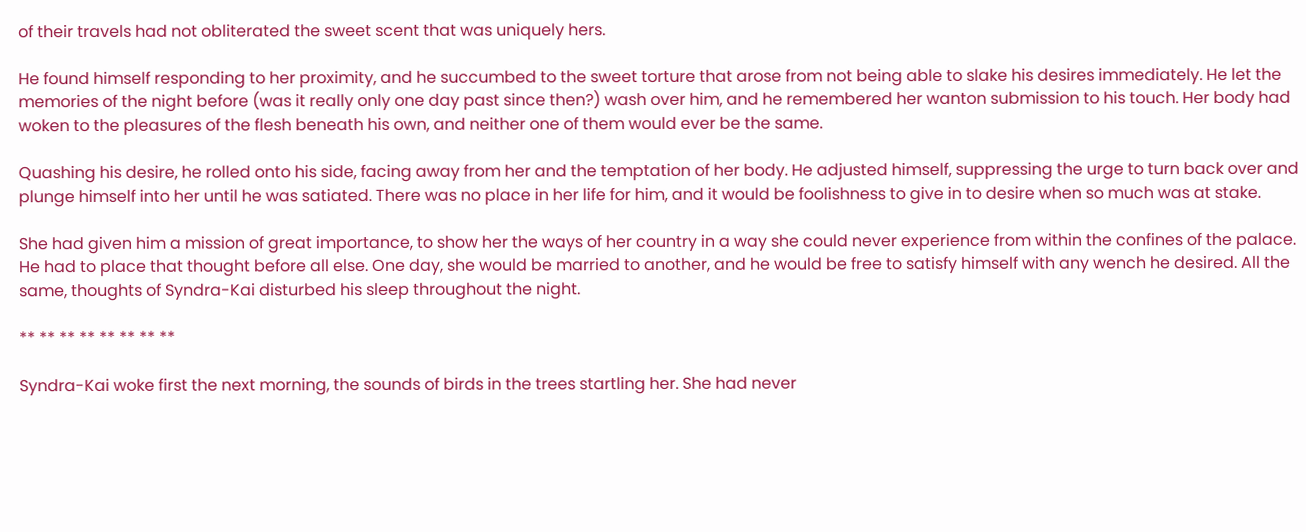of their travels had not obliterated the sweet scent that was uniquely hers.

He found himself responding to her proximity, and he succumbed to the sweet torture that arose from not being able to slake his desires immediately. He let the memories of the night before (was it really only one day past since then?) wash over him, and he remembered her wanton submission to his touch. Her body had woken to the pleasures of the flesh beneath his own, and neither one of them would ever be the same.

Quashing his desire, he rolled onto his side, facing away from her and the temptation of her body. He adjusted himself, suppressing the urge to turn back over and plunge himself into her until he was satiated. There was no place in her life for him, and it would be foolishness to give in to desire when so much was at stake.

She had given him a mission of great importance, to show her the ways of her country in a way she could never experience from within the confines of the palace. He had to place that thought before all else. One day, she would be married to another, and he would be free to satisfy himself with any wench he desired. All the same, thoughts of Syndra-Kai disturbed his sleep throughout the night.

** ** ** ** ** ** ** **

Syndra-Kai woke first the next morning, the sounds of birds in the trees startling her. She had never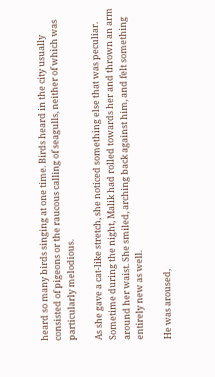heard so many birds singing at one time. Birds heard in the city usually consisted of pigeons or the raucous calling of seagulls, neither of which was particularly melodious.

As she gave a cat-like stretch, she noticed something else that was peculiar. Sometime during the night, Malik had rolled towards her and thrown an arm around her waist. She smiled, arching back against him, and felt something entirely new as well.

He was aroused,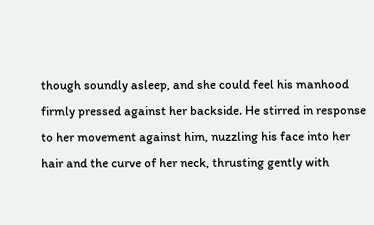though soundly asleep, and she could feel his manhood firmly pressed against her backside. He stirred in response to her movement against him, nuzzling his face into her hair and the curve of her neck, thrusting gently with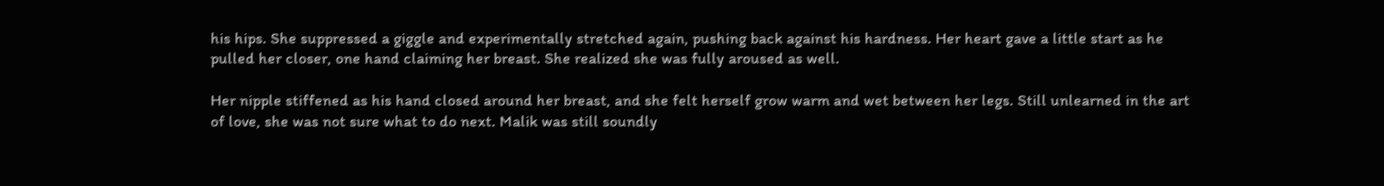his hips. She suppressed a giggle and experimentally stretched again, pushing back against his hardness. Her heart gave a little start as he pulled her closer, one hand claiming her breast. She realized she was fully aroused as well.

Her nipple stiffened as his hand closed around her breast, and she felt herself grow warm and wet between her legs. Still unlearned in the art of love, she was not sure what to do next. Malik was still soundly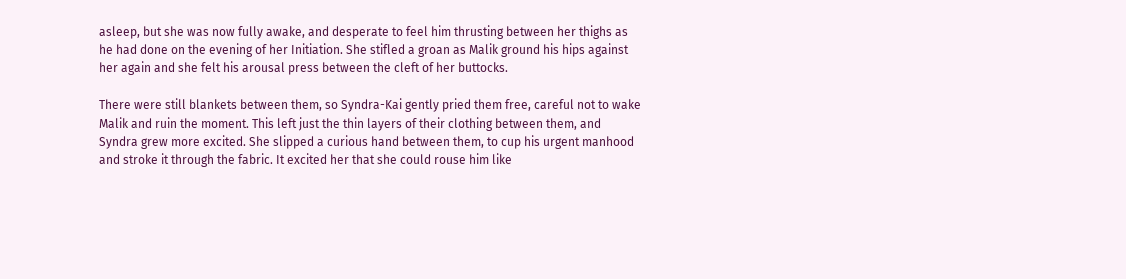asleep, but she was now fully awake, and desperate to feel him thrusting between her thighs as he had done on the evening of her Initiation. She stifled a groan as Malik ground his hips against her again and she felt his arousal press between the cleft of her buttocks.

There were still blankets between them, so Syndra-Kai gently pried them free, careful not to wake Malik and ruin the moment. This left just the thin layers of their clothing between them, and Syndra grew more excited. She slipped a curious hand between them, to cup his urgent manhood and stroke it through the fabric. It excited her that she could rouse him like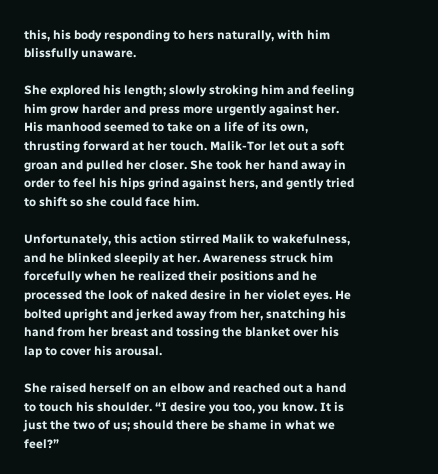this, his body responding to hers naturally, with him blissfully unaware.

She explored his length; slowly stroking him and feeling him grow harder and press more urgently against her. His manhood seemed to take on a life of its own, thrusting forward at her touch. Malik-Tor let out a soft groan and pulled her closer. She took her hand away in order to feel his hips grind against hers, and gently tried to shift so she could face him.

Unfortunately, this action stirred Malik to wakefulness, and he blinked sleepily at her. Awareness struck him forcefully when he realized their positions and he processed the look of naked desire in her violet eyes. He bolted upright and jerked away from her, snatching his hand from her breast and tossing the blanket over his lap to cover his arousal.

She raised herself on an elbow and reached out a hand to touch his shoulder. “I desire you too, you know. It is just the two of us; should there be shame in what we feel?”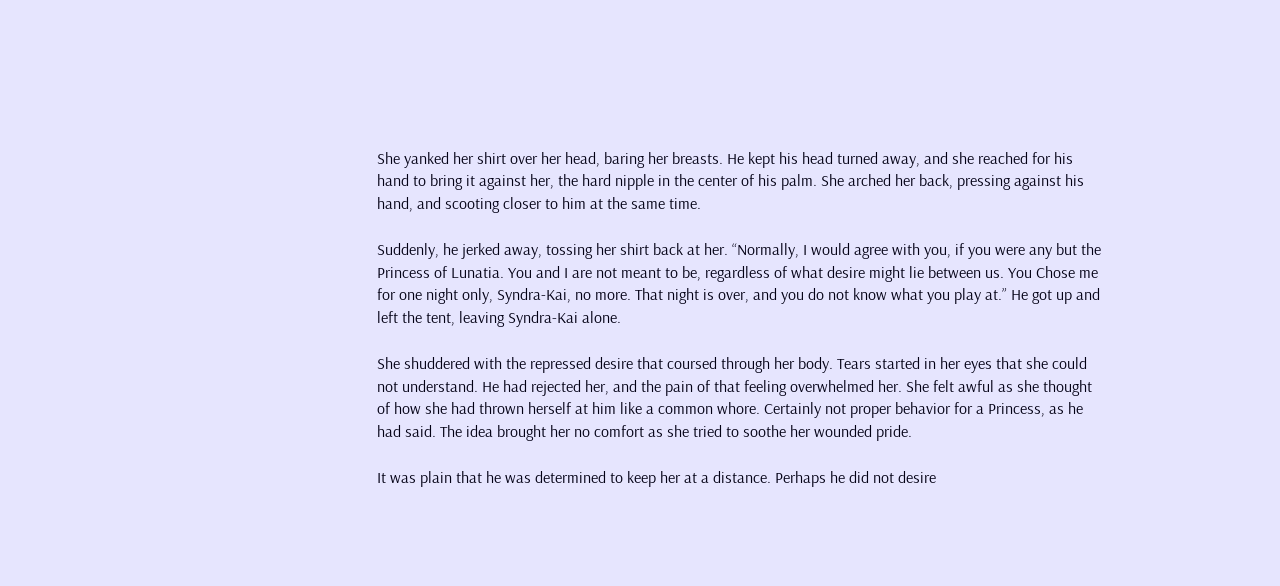She yanked her shirt over her head, baring her breasts. He kept his head turned away, and she reached for his hand to bring it against her, the hard nipple in the center of his palm. She arched her back, pressing against his hand, and scooting closer to him at the same time.

Suddenly, he jerked away, tossing her shirt back at her. “Normally, I would agree with you, if you were any but the Princess of Lunatia. You and I are not meant to be, regardless of what desire might lie between us. You Chose me for one night only, Syndra-Kai, no more. That night is over, and you do not know what you play at.” He got up and left the tent, leaving Syndra-Kai alone.

She shuddered with the repressed desire that coursed through her body. Tears started in her eyes that she could not understand. He had rejected her, and the pain of that feeling overwhelmed her. She felt awful as she thought of how she had thrown herself at him like a common whore. Certainly not proper behavior for a Princess, as he had said. The idea brought her no comfort as she tried to soothe her wounded pride.

It was plain that he was determined to keep her at a distance. Perhaps he did not desire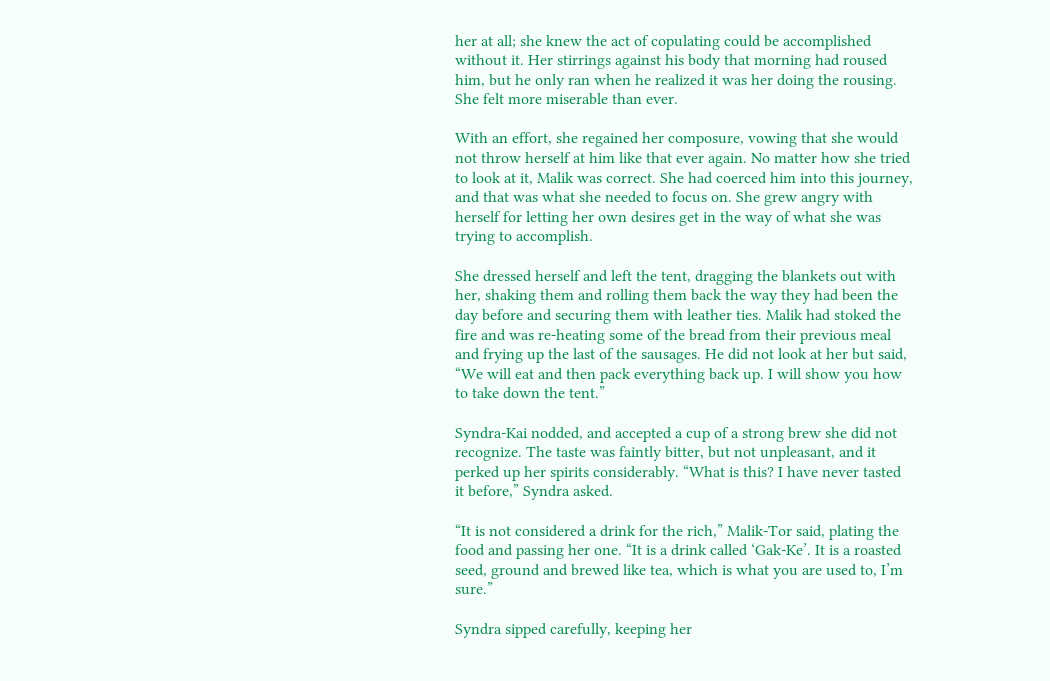her at all; she knew the act of copulating could be accomplished without it. Her stirrings against his body that morning had roused him, but he only ran when he realized it was her doing the rousing. She felt more miserable than ever.

With an effort, she regained her composure, vowing that she would not throw herself at him like that ever again. No matter how she tried to look at it, Malik was correct. She had coerced him into this journey, and that was what she needed to focus on. She grew angry with herself for letting her own desires get in the way of what she was trying to accomplish.

She dressed herself and left the tent, dragging the blankets out with her, shaking them and rolling them back the way they had been the day before and securing them with leather ties. Malik had stoked the fire and was re-heating some of the bread from their previous meal and frying up the last of the sausages. He did not look at her but said, “We will eat and then pack everything back up. I will show you how to take down the tent.”

Syndra-Kai nodded, and accepted a cup of a strong brew she did not recognize. The taste was faintly bitter, but not unpleasant, and it perked up her spirits considerably. “What is this? I have never tasted it before,” Syndra asked.

“It is not considered a drink for the rich,” Malik-Tor said, plating the food and passing her one. “It is a drink called ‘Gak-Ke’. It is a roasted seed, ground and brewed like tea, which is what you are used to, I’m sure.”

Syndra sipped carefully, keeping her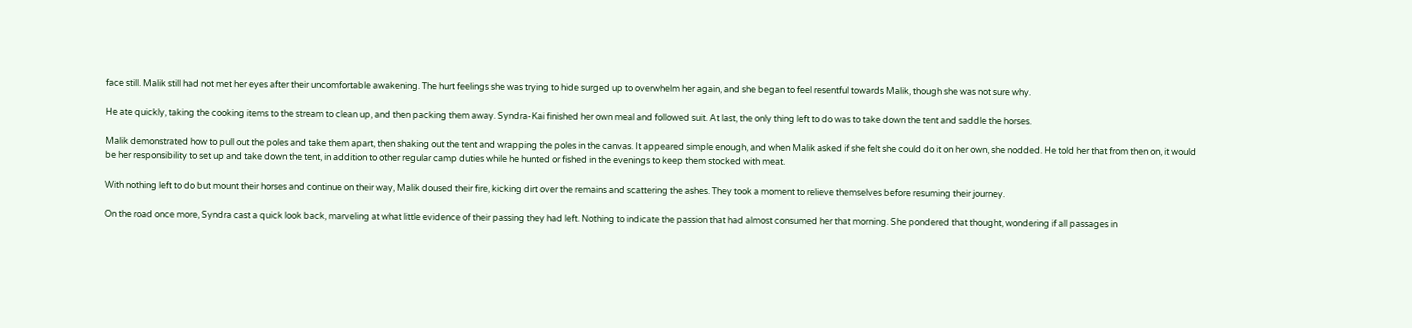face still. Malik still had not met her eyes after their uncomfortable awakening. The hurt feelings she was trying to hide surged up to overwhelm her again, and she began to feel resentful towards Malik, though she was not sure why.

He ate quickly, taking the cooking items to the stream to clean up, and then packing them away. Syndra-Kai finished her own meal and followed suit. At last, the only thing left to do was to take down the tent and saddle the horses.

Malik demonstrated how to pull out the poles and take them apart, then shaking out the tent and wrapping the poles in the canvas. It appeared simple enough, and when Malik asked if she felt she could do it on her own, she nodded. He told her that from then on, it would be her responsibility to set up and take down the tent, in addition to other regular camp duties while he hunted or fished in the evenings to keep them stocked with meat.

With nothing left to do but mount their horses and continue on their way, Malik doused their fire, kicking dirt over the remains and scattering the ashes. They took a moment to relieve themselves before resuming their journey.

On the road once more, Syndra cast a quick look back, marveling at what little evidence of their passing they had left. Nothing to indicate the passion that had almost consumed her that morning. She pondered that thought, wondering if all passages in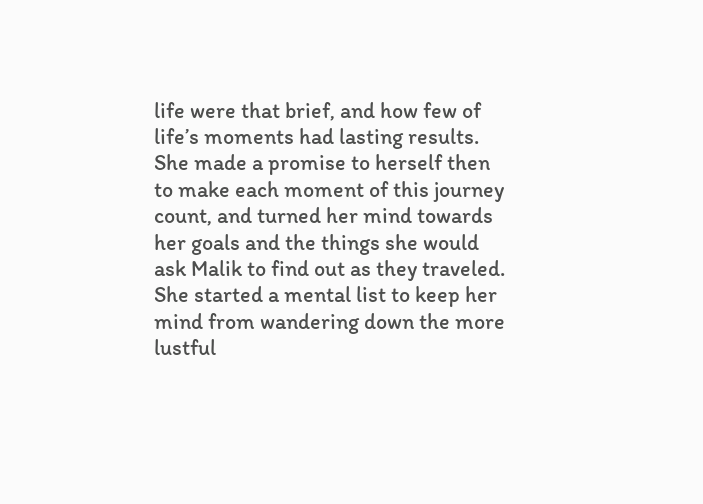life were that brief, and how few of life’s moments had lasting results. She made a promise to herself then to make each moment of this journey count, and turned her mind towards her goals and the things she would ask Malik to find out as they traveled. She started a mental list to keep her mind from wandering down the more lustful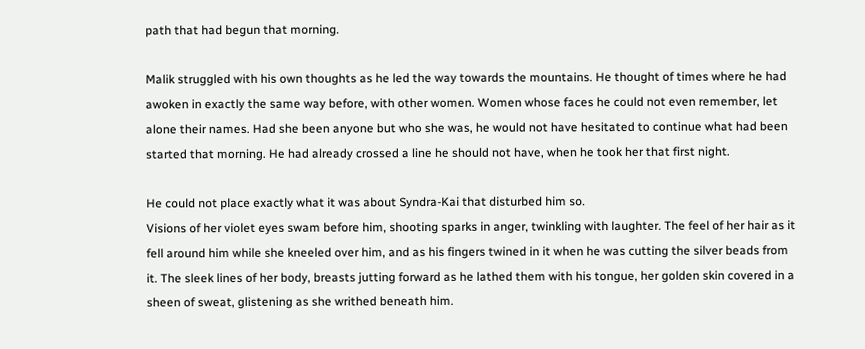path that had begun that morning.

Malik struggled with his own thoughts as he led the way towards the mountains. He thought of times where he had awoken in exactly the same way before, with other women. Women whose faces he could not even remember, let alone their names. Had she been anyone but who she was, he would not have hesitated to continue what had been started that morning. He had already crossed a line he should not have, when he took her that first night.

He could not place exactly what it was about Syndra-Kai that disturbed him so.
Visions of her violet eyes swam before him, shooting sparks in anger, twinkling with laughter. The feel of her hair as it fell around him while she kneeled over him, and as his fingers twined in it when he was cutting the silver beads from it. The sleek lines of her body, breasts jutting forward as he lathed them with his tongue, her golden skin covered in a sheen of sweat, glistening as she writhed beneath him.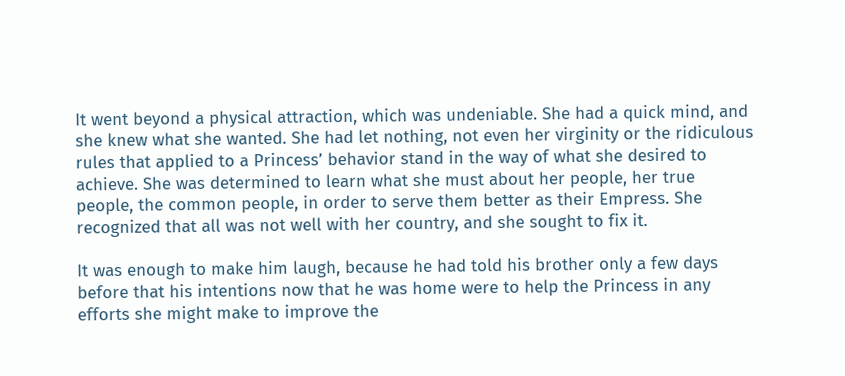It went beyond a physical attraction, which was undeniable. She had a quick mind, and she knew what she wanted. She had let nothing, not even her virginity or the ridiculous rules that applied to a Princess’ behavior stand in the way of what she desired to achieve. She was determined to learn what she must about her people, her true people, the common people, in order to serve them better as their Empress. She recognized that all was not well with her country, and she sought to fix it.

It was enough to make him laugh, because he had told his brother only a few days before that his intentions now that he was home were to help the Princess in any efforts she might make to improve the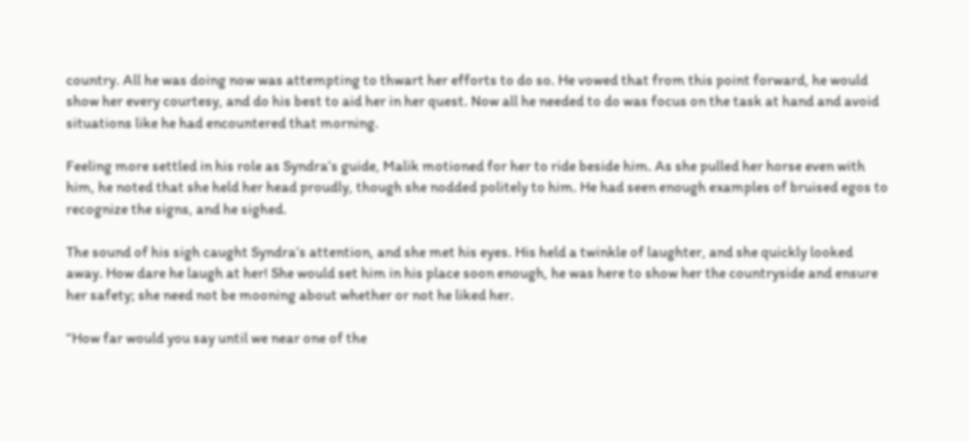country. All he was doing now was attempting to thwart her efforts to do so. He vowed that from this point forward, he would show her every courtesy, and do his best to aid her in her quest. Now all he needed to do was focus on the task at hand and avoid situations like he had encountered that morning.

Feeling more settled in his role as Syndra’s guide, Malik motioned for her to ride beside him. As she pulled her horse even with him, he noted that she held her head proudly, though she nodded politely to him. He had seen enough examples of bruised egos to recognize the signs, and he sighed.

The sound of his sigh caught Syndra’s attention, and she met his eyes. His held a twinkle of laughter, and she quickly looked away. How dare he laugh at her! She would set him in his place soon enough, he was here to show her the countryside and ensure her safety; she need not be mooning about whether or not he liked her.

“How far would you say until we near one of the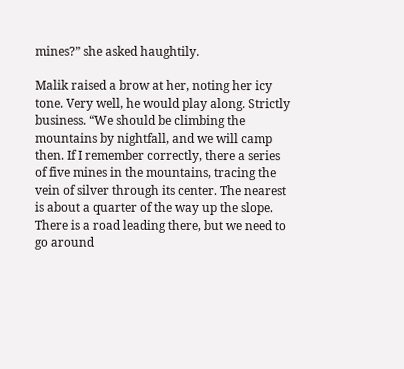mines?” she asked haughtily.

Malik raised a brow at her, noting her icy tone. Very well, he would play along. Strictly business. “We should be climbing the mountains by nightfall, and we will camp then. If I remember correctly, there a series of five mines in the mountains, tracing the vein of silver through its center. The nearest is about a quarter of the way up the slope. There is a road leading there, but we need to go around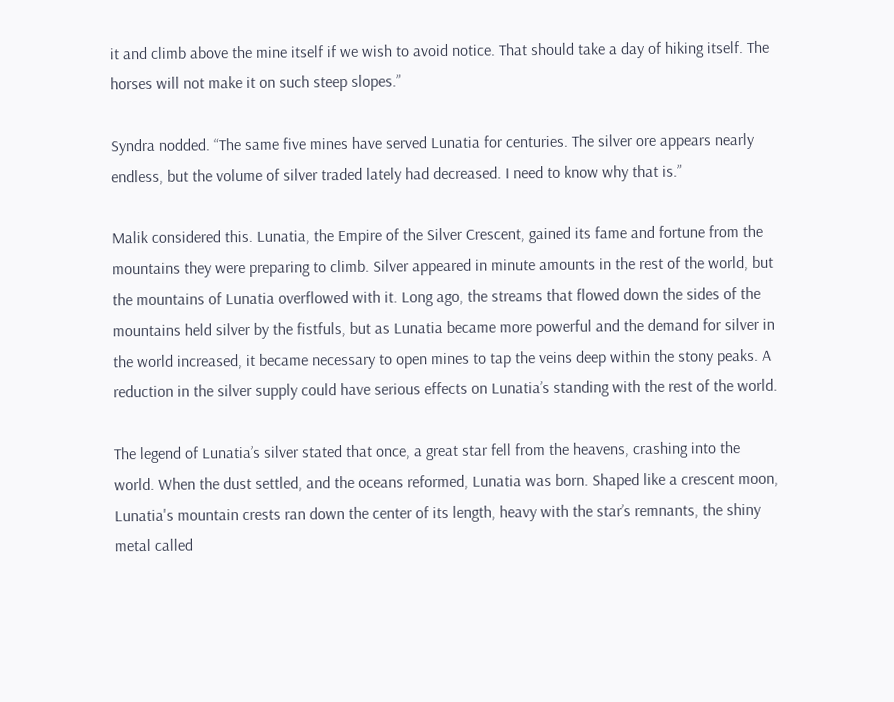it and climb above the mine itself if we wish to avoid notice. That should take a day of hiking itself. The horses will not make it on such steep slopes.”

Syndra nodded. “The same five mines have served Lunatia for centuries. The silver ore appears nearly endless, but the volume of silver traded lately had decreased. I need to know why that is.”

Malik considered this. Lunatia, the Empire of the Silver Crescent, gained its fame and fortune from the mountains they were preparing to climb. Silver appeared in minute amounts in the rest of the world, but the mountains of Lunatia overflowed with it. Long ago, the streams that flowed down the sides of the mountains held silver by the fistfuls, but as Lunatia became more powerful and the demand for silver in the world increased, it became necessary to open mines to tap the veins deep within the stony peaks. A reduction in the silver supply could have serious effects on Lunatia’s standing with the rest of the world.

The legend of Lunatia’s silver stated that once, a great star fell from the heavens, crashing into the world. When the dust settled, and the oceans reformed, Lunatia was born. Shaped like a crescent moon, Lunatia's mountain crests ran down the center of its length, heavy with the star’s remnants, the shiny metal called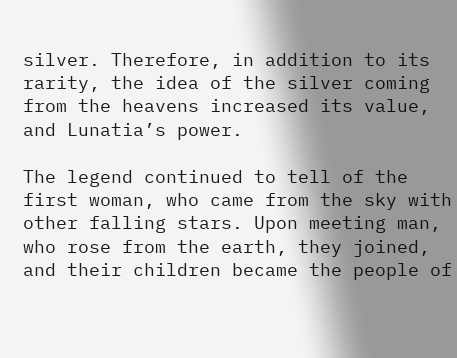silver. Therefore, in addition to its rarity, the idea of the silver coming from the heavens increased its value, and Lunatia’s power.

The legend continued to tell of the first woman, who came from the sky with other falling stars. Upon meeting man, who rose from the earth, they joined, and their children became the people of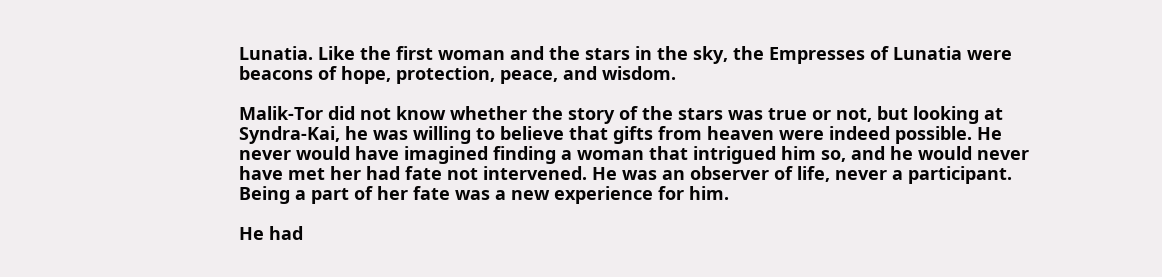Lunatia. Like the first woman and the stars in the sky, the Empresses of Lunatia were beacons of hope, protection, peace, and wisdom.

Malik-Tor did not know whether the story of the stars was true or not, but looking at Syndra-Kai, he was willing to believe that gifts from heaven were indeed possible. He never would have imagined finding a woman that intrigued him so, and he would never have met her had fate not intervened. He was an observer of life, never a participant. Being a part of her fate was a new experience for him.

He had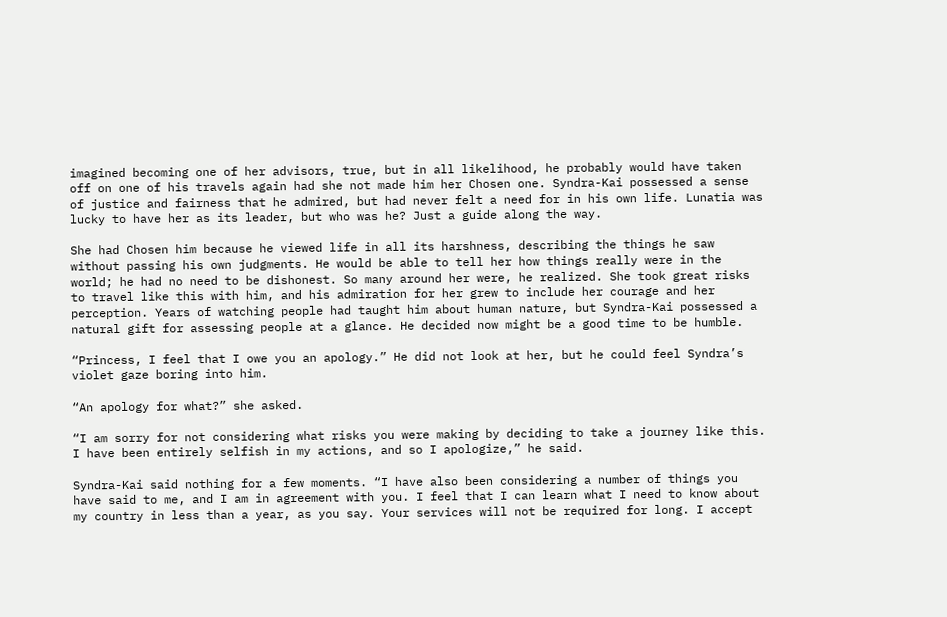imagined becoming one of her advisors, true, but in all likelihood, he probably would have taken off on one of his travels again had she not made him her Chosen one. Syndra-Kai possessed a sense of justice and fairness that he admired, but had never felt a need for in his own life. Lunatia was lucky to have her as its leader, but who was he? Just a guide along the way.

She had Chosen him because he viewed life in all its harshness, describing the things he saw without passing his own judgments. He would be able to tell her how things really were in the world; he had no need to be dishonest. So many around her were, he realized. She took great risks to travel like this with him, and his admiration for her grew to include her courage and her perception. Years of watching people had taught him about human nature, but Syndra-Kai possessed a natural gift for assessing people at a glance. He decided now might be a good time to be humble.

“Princess, I feel that I owe you an apology.” He did not look at her, but he could feel Syndra’s violet gaze boring into him.

“An apology for what?” she asked.

“I am sorry for not considering what risks you were making by deciding to take a journey like this. I have been entirely selfish in my actions, and so I apologize,” he said.

Syndra-Kai said nothing for a few moments. “I have also been considering a number of things you have said to me, and I am in agreement with you. I feel that I can learn what I need to know about my country in less than a year, as you say. Your services will not be required for long. I accept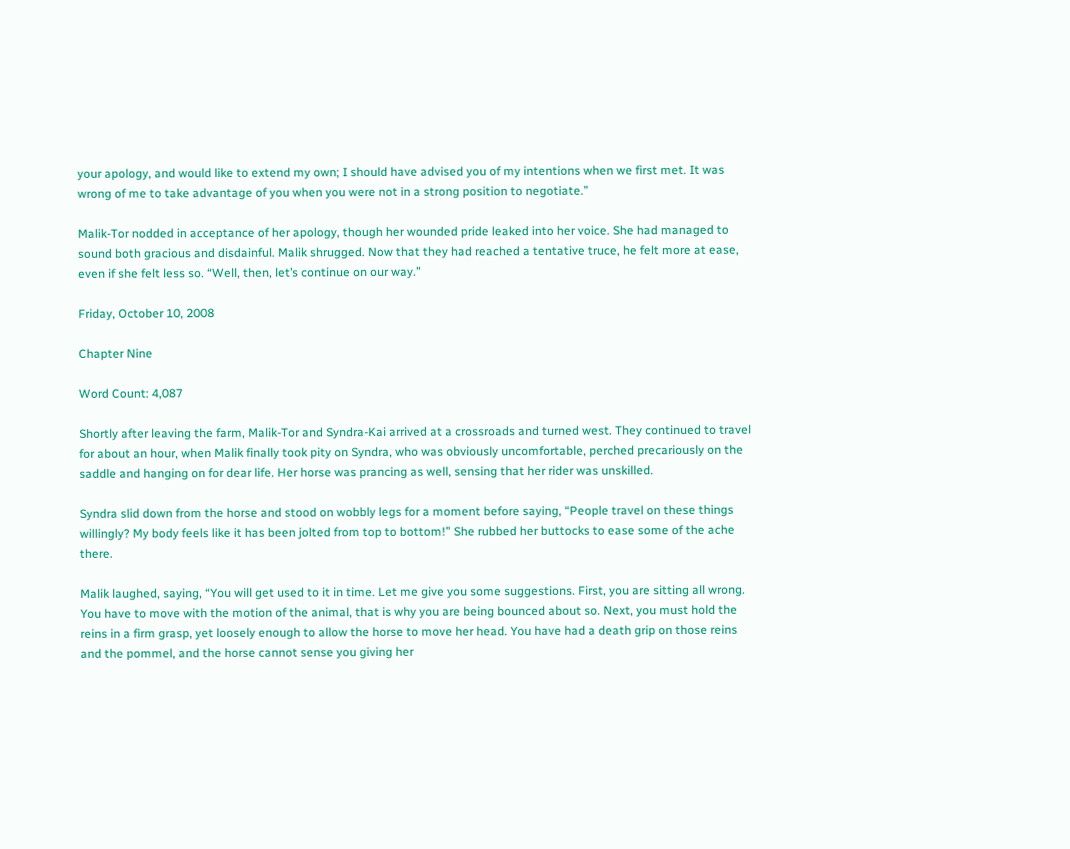your apology, and would like to extend my own; I should have advised you of my intentions when we first met. It was wrong of me to take advantage of you when you were not in a strong position to negotiate.”

Malik-Tor nodded in acceptance of her apology, though her wounded pride leaked into her voice. She had managed to sound both gracious and disdainful. Malik shrugged. Now that they had reached a tentative truce, he felt more at ease, even if she felt less so. “Well, then, let’s continue on our way.”

Friday, October 10, 2008

Chapter Nine

Word Count: 4,087

Shortly after leaving the farm, Malik-Tor and Syndra-Kai arrived at a crossroads and turned west. They continued to travel for about an hour, when Malik finally took pity on Syndra, who was obviously uncomfortable, perched precariously on the saddle and hanging on for dear life. Her horse was prancing as well, sensing that her rider was unskilled.

Syndra slid down from the horse and stood on wobbly legs for a moment before saying, “People travel on these things willingly? My body feels like it has been jolted from top to bottom!” She rubbed her buttocks to ease some of the ache there.

Malik laughed, saying, “You will get used to it in time. Let me give you some suggestions. First, you are sitting all wrong. You have to move with the motion of the animal, that is why you are being bounced about so. Next, you must hold the reins in a firm grasp, yet loosely enough to allow the horse to move her head. You have had a death grip on those reins and the pommel, and the horse cannot sense you giving her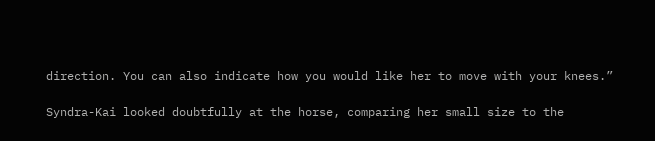direction. You can also indicate how you would like her to move with your knees.”

Syndra-Kai looked doubtfully at the horse, comparing her small size to the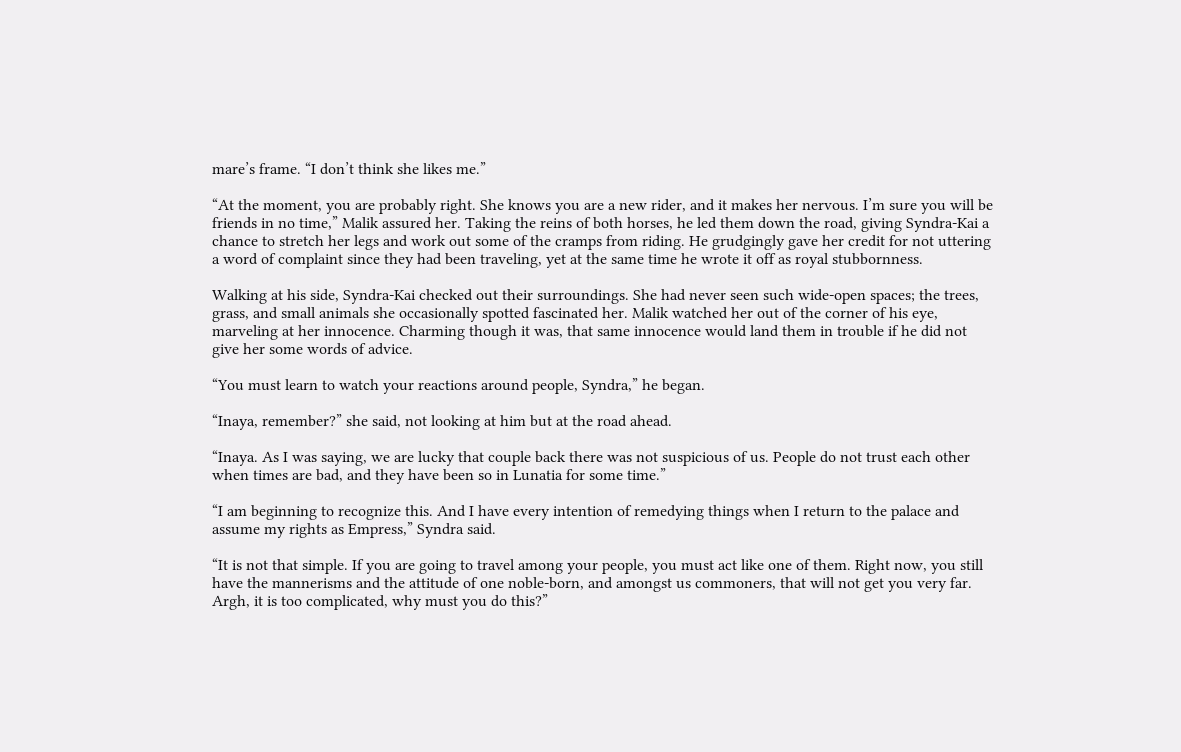mare’s frame. “I don’t think she likes me.”

“At the moment, you are probably right. She knows you are a new rider, and it makes her nervous. I’m sure you will be friends in no time,” Malik assured her. Taking the reins of both horses, he led them down the road, giving Syndra-Kai a chance to stretch her legs and work out some of the cramps from riding. He grudgingly gave her credit for not uttering a word of complaint since they had been traveling, yet at the same time he wrote it off as royal stubbornness.

Walking at his side, Syndra-Kai checked out their surroundings. She had never seen such wide-open spaces; the trees, grass, and small animals she occasionally spotted fascinated her. Malik watched her out of the corner of his eye, marveling at her innocence. Charming though it was, that same innocence would land them in trouble if he did not give her some words of advice.

“You must learn to watch your reactions around people, Syndra,” he began.

“Inaya, remember?” she said, not looking at him but at the road ahead.

“Inaya. As I was saying, we are lucky that couple back there was not suspicious of us. People do not trust each other when times are bad, and they have been so in Lunatia for some time.”

“I am beginning to recognize this. And I have every intention of remedying things when I return to the palace and assume my rights as Empress,” Syndra said.

“It is not that simple. If you are going to travel among your people, you must act like one of them. Right now, you still have the mannerisms and the attitude of one noble-born, and amongst us commoners, that will not get you very far. Argh, it is too complicated, why must you do this?”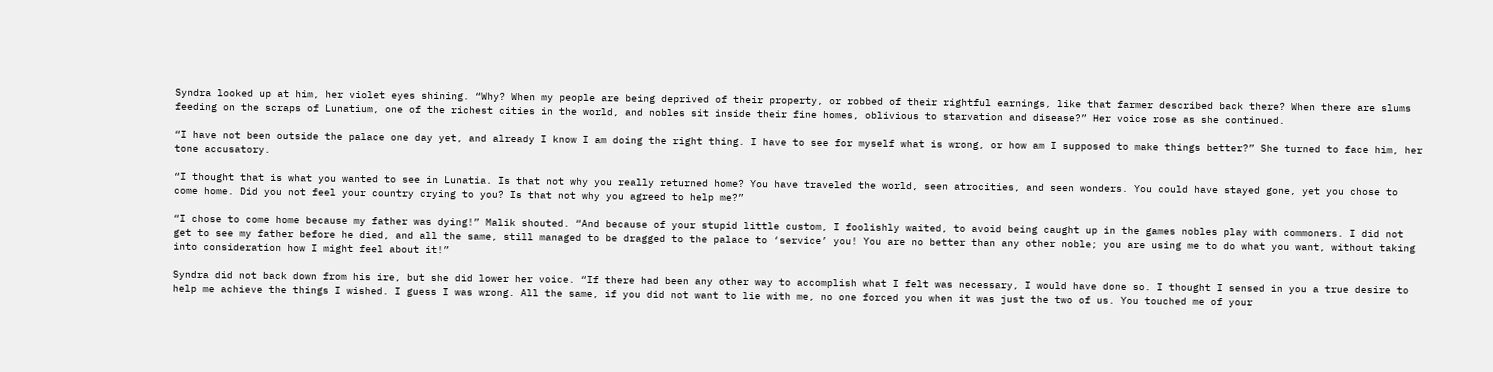Syndra looked up at him, her violet eyes shining. “Why? When my people are being deprived of their property, or robbed of their rightful earnings, like that farmer described back there? When there are slums feeding on the scraps of Lunatium, one of the richest cities in the world, and nobles sit inside their fine homes, oblivious to starvation and disease?” Her voice rose as she continued.

“I have not been outside the palace one day yet, and already I know I am doing the right thing. I have to see for myself what is wrong, or how am I supposed to make things better?” She turned to face him, her tone accusatory.

“I thought that is what you wanted to see in Lunatia. Is that not why you really returned home? You have traveled the world, seen atrocities, and seen wonders. You could have stayed gone, yet you chose to come home. Did you not feel your country crying to you? Is that not why you agreed to help me?”

“I chose to come home because my father was dying!” Malik shouted. “And because of your stupid little custom, I foolishly waited, to avoid being caught up in the games nobles play with commoners. I did not get to see my father before he died, and all the same, still managed to be dragged to the palace to ‘service’ you! You are no better than any other noble; you are using me to do what you want, without taking into consideration how I might feel about it!”

Syndra did not back down from his ire, but she did lower her voice. “If there had been any other way to accomplish what I felt was necessary, I would have done so. I thought I sensed in you a true desire to help me achieve the things I wished. I guess I was wrong. All the same, if you did not want to lie with me, no one forced you when it was just the two of us. You touched me of your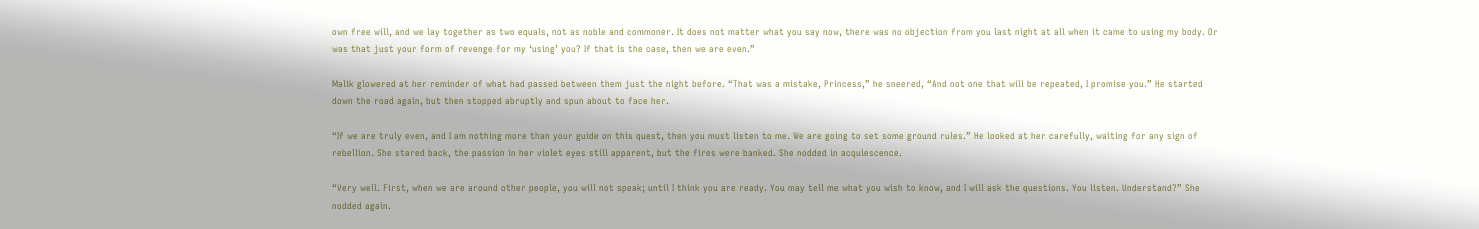own free will, and we lay together as two equals, not as noble and commoner. It does not matter what you say now, there was no objection from you last night at all when it came to using my body. Or was that just your form of revenge for my ‘using’ you? If that is the case, then we are even.”

Malik glowered at her reminder of what had passed between them just the night before. “That was a mistake, Princess,” he sneered, “And not one that will be repeated, I promise you.” He started down the road again, but then stopped abruptly and spun about to face her.

“If we are truly even, and I am nothing more than your guide on this quest, then you must listen to me. We are going to set some ground rules.” He looked at her carefully, waiting for any sign of rebellion. She stared back, the passion in her violet eyes still apparent, but the fires were banked. She nodded in acquiescence.

“Very well. First, when we are around other people, you will not speak; until I think you are ready. You may tell me what you wish to know, and I will ask the questions. You listen. Understand?” She nodded again.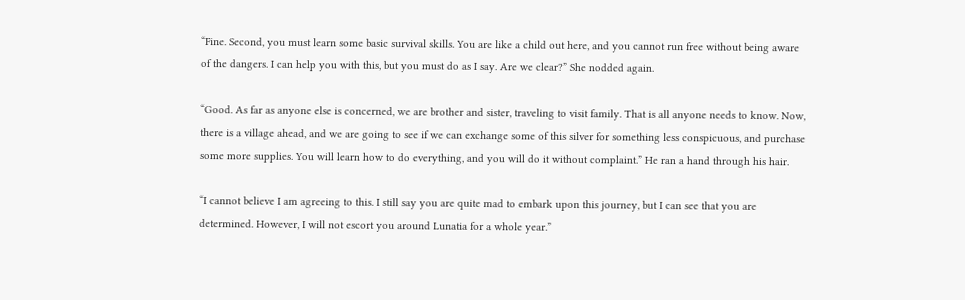“Fine. Second, you must learn some basic survival skills. You are like a child out here, and you cannot run free without being aware of the dangers. I can help you with this, but you must do as I say. Are we clear?” She nodded again.

“Good. As far as anyone else is concerned, we are brother and sister, traveling to visit family. That is all anyone needs to know. Now, there is a village ahead, and we are going to see if we can exchange some of this silver for something less conspicuous, and purchase some more supplies. You will learn how to do everything, and you will do it without complaint.” He ran a hand through his hair.

“I cannot believe I am agreeing to this. I still say you are quite mad to embark upon this journey, but I can see that you are determined. However, I will not escort you around Lunatia for a whole year.”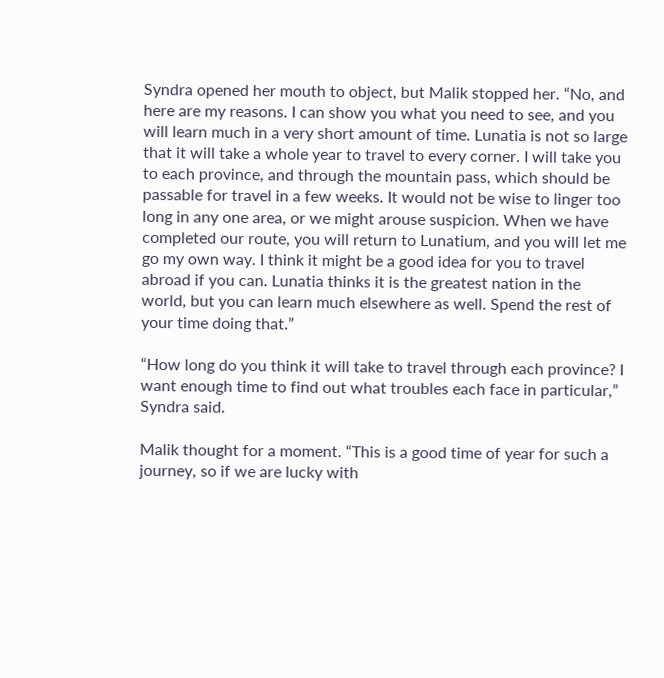Syndra opened her mouth to object, but Malik stopped her. “No, and here are my reasons. I can show you what you need to see, and you will learn much in a very short amount of time. Lunatia is not so large that it will take a whole year to travel to every corner. I will take you to each province, and through the mountain pass, which should be passable for travel in a few weeks. It would not be wise to linger too long in any one area, or we might arouse suspicion. When we have completed our route, you will return to Lunatium, and you will let me go my own way. I think it might be a good idea for you to travel abroad if you can. Lunatia thinks it is the greatest nation in the world, but you can learn much elsewhere as well. Spend the rest of your time doing that.”

“How long do you think it will take to travel through each province? I want enough time to find out what troubles each face in particular,” Syndra said.

Malik thought for a moment. “This is a good time of year for such a journey, so if we are lucky with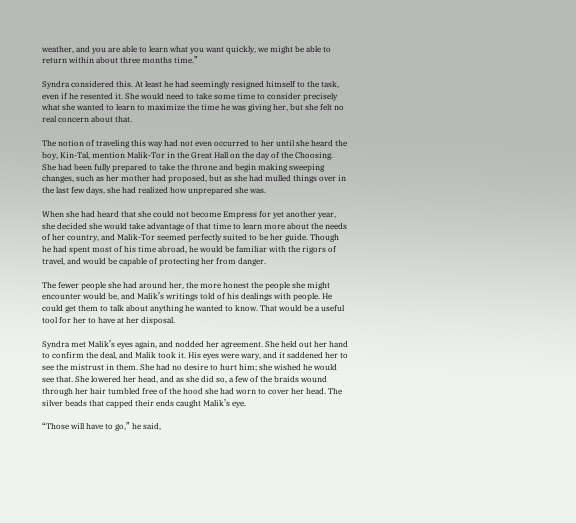weather, and you are able to learn what you want quickly, we might be able to return within about three months time.”

Syndra considered this. At least he had seemingly resigned himself to the task, even if he resented it. She would need to take some time to consider precisely what she wanted to learn to maximize the time he was giving her, but she felt no real concern about that.

The notion of traveling this way had not even occurred to her until she heard the boy, Kin-Tal, mention Malik-Tor in the Great Hall on the day of the Choosing. She had been fully prepared to take the throne and begin making sweeping changes, such as her mother had proposed, but as she had mulled things over in the last few days, she had realized how unprepared she was.

When she had heard that she could not become Empress for yet another year, she decided she would take advantage of that time to learn more about the needs of her country, and Malik-Tor seemed perfectly suited to be her guide. Though he had spent most of his time abroad, he would be familiar with the rigors of travel, and would be capable of protecting her from danger.

The fewer people she had around her, the more honest the people she might encounter would be, and Malik’s writings told of his dealings with people. He could get them to talk about anything he wanted to know. That would be a useful tool for her to have at her disposal.

Syndra met Malik’s eyes again, and nodded her agreement. She held out her hand to confirm the deal, and Malik took it. His eyes were wary, and it saddened her to see the mistrust in them. She had no desire to hurt him; she wished he would see that. She lowered her head, and as she did so, a few of the braids wound through her hair tumbled free of the hood she had worn to cover her head. The silver beads that capped their ends caught Malik’s eye.

“Those will have to go,” he said,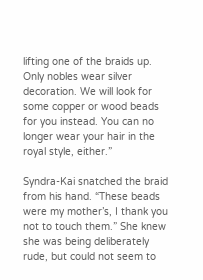lifting one of the braids up. Only nobles wear silver decoration. We will look for some copper or wood beads for you instead. You can no longer wear your hair in the royal style, either.”

Syndra-Kai snatched the braid from his hand. “These beads were my mother’s, I thank you not to touch them.” She knew she was being deliberately rude, but could not seem to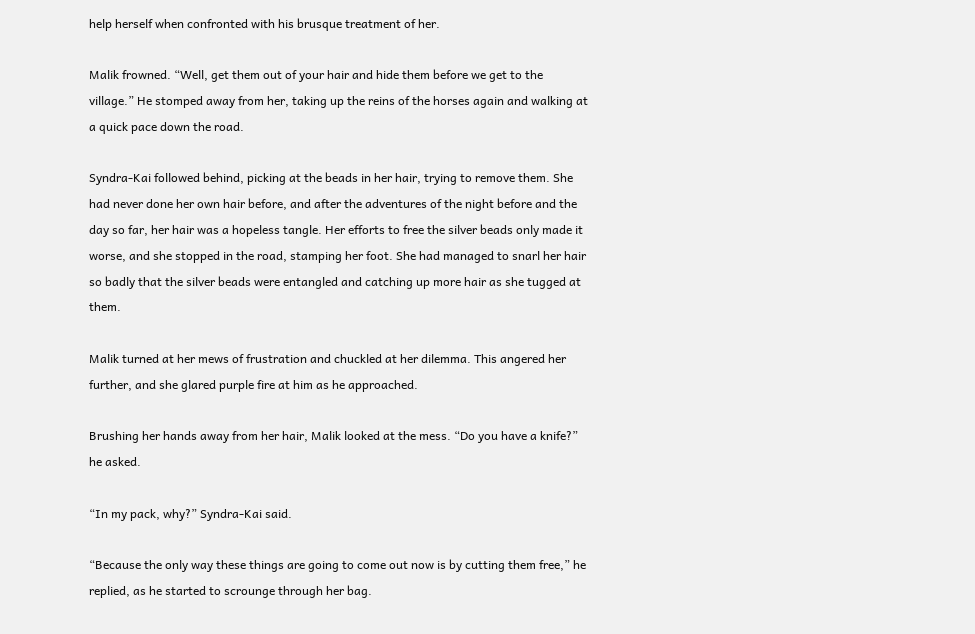help herself when confronted with his brusque treatment of her.

Malik frowned. “Well, get them out of your hair and hide them before we get to the village.” He stomped away from her, taking up the reins of the horses again and walking at a quick pace down the road.

Syndra-Kai followed behind, picking at the beads in her hair, trying to remove them. She had never done her own hair before, and after the adventures of the night before and the day so far, her hair was a hopeless tangle. Her efforts to free the silver beads only made it worse, and she stopped in the road, stamping her foot. She had managed to snarl her hair so badly that the silver beads were entangled and catching up more hair as she tugged at them.

Malik turned at her mews of frustration and chuckled at her dilemma. This angered her further, and she glared purple fire at him as he approached.

Brushing her hands away from her hair, Malik looked at the mess. “Do you have a knife?” he asked.

“In my pack, why?” Syndra-Kai said.

“Because the only way these things are going to come out now is by cutting them free,” he replied, as he started to scrounge through her bag.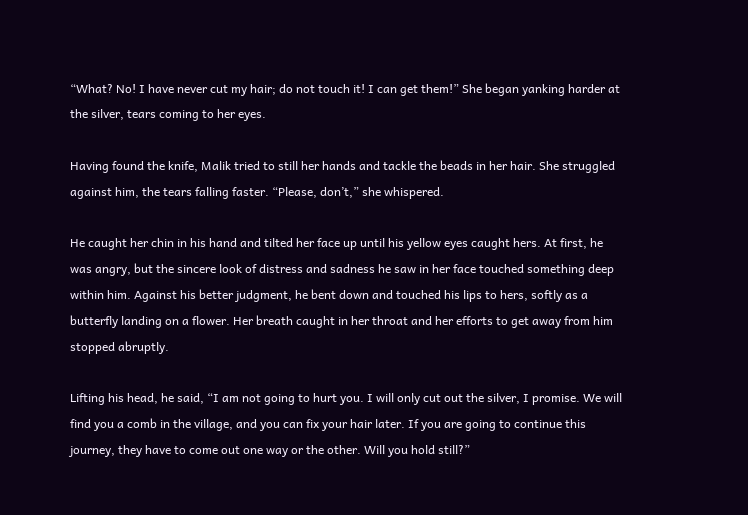“What? No! I have never cut my hair; do not touch it! I can get them!” She began yanking harder at the silver, tears coming to her eyes.

Having found the knife, Malik tried to still her hands and tackle the beads in her hair. She struggled against him, the tears falling faster. “Please, don’t,” she whispered.

He caught her chin in his hand and tilted her face up until his yellow eyes caught hers. At first, he was angry, but the sincere look of distress and sadness he saw in her face touched something deep within him. Against his better judgment, he bent down and touched his lips to hers, softly as a butterfly landing on a flower. Her breath caught in her throat and her efforts to get away from him stopped abruptly.

Lifting his head, he said, “I am not going to hurt you. I will only cut out the silver, I promise. We will find you a comb in the village, and you can fix your hair later. If you are going to continue this journey, they have to come out one way or the other. Will you hold still?”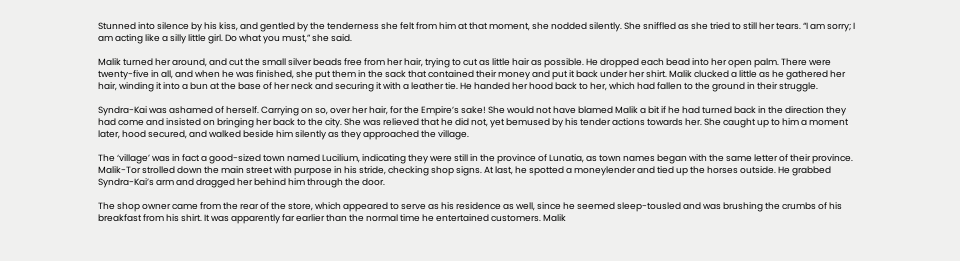Stunned into silence by his kiss, and gentled by the tenderness she felt from him at that moment, she nodded silently. She sniffled as she tried to still her tears. “I am sorry; I am acting like a silly little girl. Do what you must,” she said.

Malik turned her around, and cut the small silver beads free from her hair, trying to cut as little hair as possible. He dropped each bead into her open palm. There were twenty-five in all, and when he was finished, she put them in the sack that contained their money and put it back under her shirt. Malik clucked a little as he gathered her hair, winding it into a bun at the base of her neck and securing it with a leather tie. He handed her hood back to her, which had fallen to the ground in their struggle.

Syndra-Kai was ashamed of herself. Carrying on so, over her hair, for the Empire’s sake! She would not have blamed Malik a bit if he had turned back in the direction they had come and insisted on bringing her back to the city. She was relieved that he did not, yet bemused by his tender actions towards her. She caught up to him a moment later, hood secured, and walked beside him silently as they approached the village.

The ‘village’ was in fact a good-sized town named Lucilium, indicating they were still in the province of Lunatia, as town names began with the same letter of their province. Malik-Tor strolled down the main street with purpose in his stride, checking shop signs. At last, he spotted a moneylender and tied up the horses outside. He grabbed Syndra-Kai’s arm and dragged her behind him through the door.

The shop owner came from the rear of the store, which appeared to serve as his residence as well, since he seemed sleep-tousled and was brushing the crumbs of his breakfast from his shirt. It was apparently far earlier than the normal time he entertained customers. Malik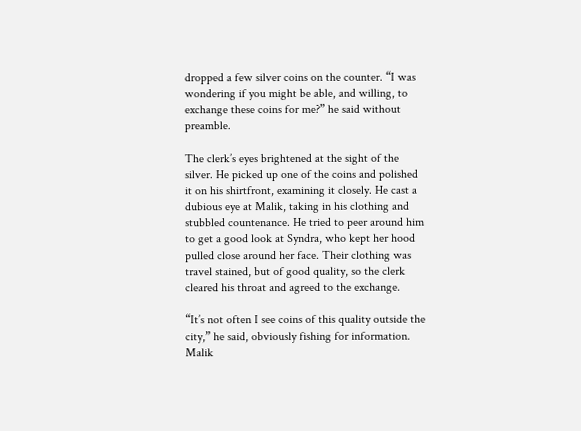dropped a few silver coins on the counter. “I was wondering if you might be able, and willing, to exchange these coins for me?” he said without preamble.

The clerk’s eyes brightened at the sight of the silver. He picked up one of the coins and polished it on his shirtfront, examining it closely. He cast a dubious eye at Malik, taking in his clothing and stubbled countenance. He tried to peer around him to get a good look at Syndra, who kept her hood pulled close around her face. Their clothing was travel stained, but of good quality, so the clerk cleared his throat and agreed to the exchange.

“It’s not often I see coins of this quality outside the city,” he said, obviously fishing for information. Malik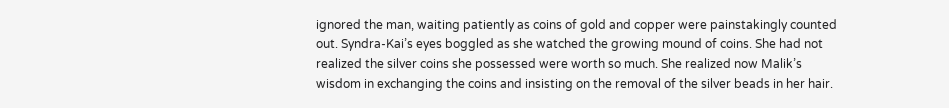ignored the man, waiting patiently as coins of gold and copper were painstakingly counted out. Syndra-Kai’s eyes boggled as she watched the growing mound of coins. She had not realized the silver coins she possessed were worth so much. She realized now Malik’s wisdom in exchanging the coins and insisting on the removal of the silver beads in her hair.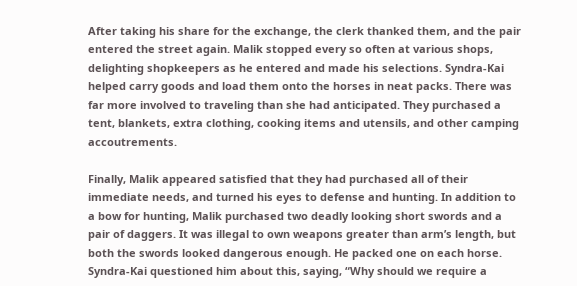After taking his share for the exchange, the clerk thanked them, and the pair entered the street again. Malik stopped every so often at various shops, delighting shopkeepers as he entered and made his selections. Syndra-Kai helped carry goods and load them onto the horses in neat packs. There was far more involved to traveling than she had anticipated. They purchased a tent, blankets, extra clothing, cooking items and utensils, and other camping accoutrements.

Finally, Malik appeared satisfied that they had purchased all of their immediate needs, and turned his eyes to defense and hunting. In addition to a bow for hunting, Malik purchased two deadly looking short swords and a pair of daggers. It was illegal to own weapons greater than arm’s length, but both the swords looked dangerous enough. He packed one on each horse. Syndra-Kai questioned him about this, saying, “Why should we require a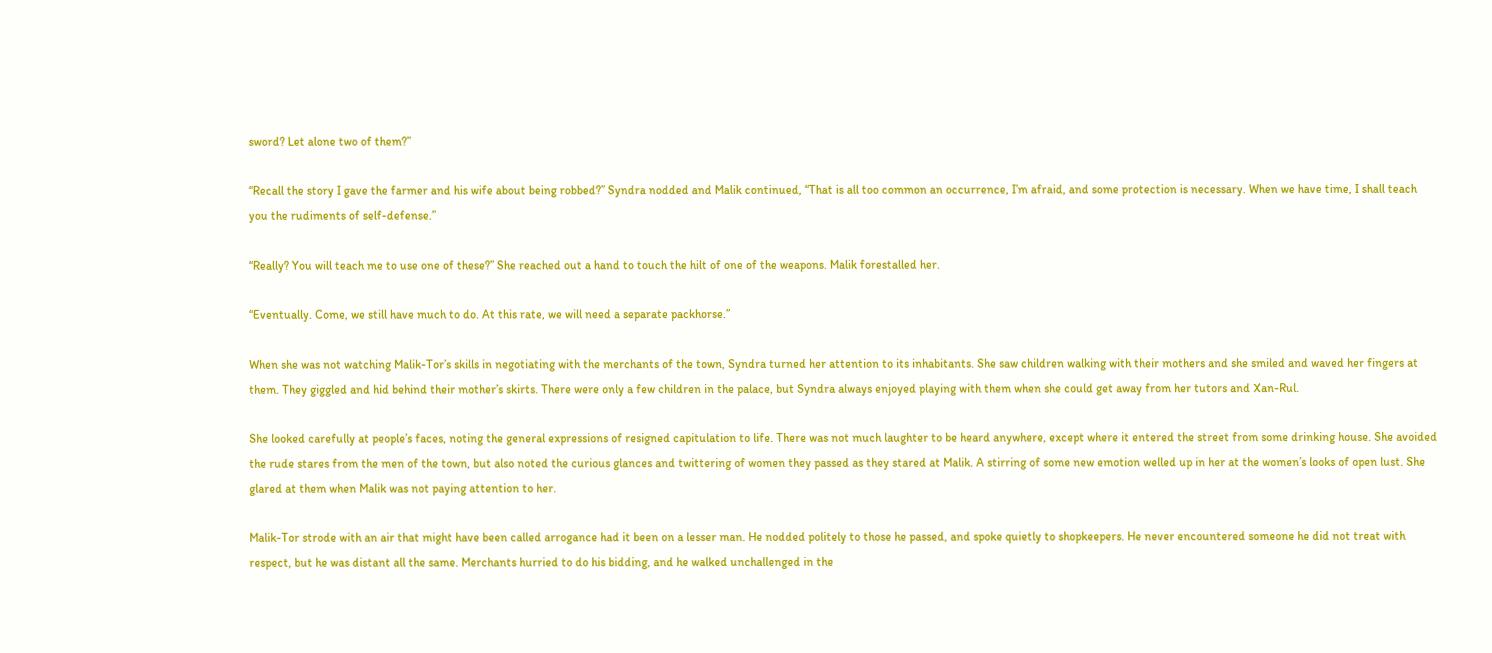sword? Let alone two of them?”

“Recall the story I gave the farmer and his wife about being robbed?” Syndra nodded and Malik continued, “That is all too common an occurrence, I’m afraid, and some protection is necessary. When we have time, I shall teach you the rudiments of self-defense.”

“Really? You will teach me to use one of these?” She reached out a hand to touch the hilt of one of the weapons. Malik forestalled her.

“Eventually. Come, we still have much to do. At this rate, we will need a separate packhorse.”

When she was not watching Malik-Tor’s skills in negotiating with the merchants of the town, Syndra turned her attention to its inhabitants. She saw children walking with their mothers and she smiled and waved her fingers at them. They giggled and hid behind their mother’s skirts. There were only a few children in the palace, but Syndra always enjoyed playing with them when she could get away from her tutors and Xan-Rul.

She looked carefully at people’s faces, noting the general expressions of resigned capitulation to life. There was not much laughter to be heard anywhere, except where it entered the street from some drinking house. She avoided the rude stares from the men of the town, but also noted the curious glances and twittering of women they passed as they stared at Malik. A stirring of some new emotion welled up in her at the women’s looks of open lust. She glared at them when Malik was not paying attention to her.

Malik-Tor strode with an air that might have been called arrogance had it been on a lesser man. He nodded politely to those he passed, and spoke quietly to shopkeepers. He never encountered someone he did not treat with respect, but he was distant all the same. Merchants hurried to do his bidding, and he walked unchallenged in the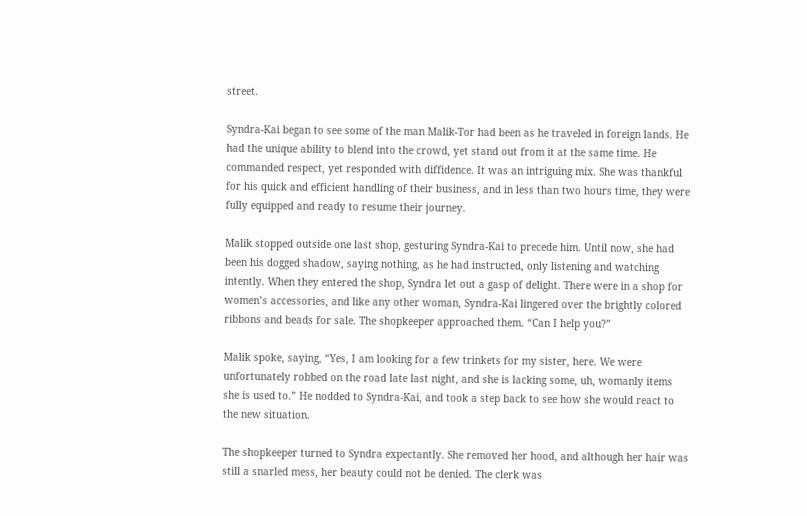street.

Syndra-Kai began to see some of the man Malik-Tor had been as he traveled in foreign lands. He had the unique ability to blend into the crowd, yet stand out from it at the same time. He commanded respect, yet responded with diffidence. It was an intriguing mix. She was thankful for his quick and efficient handling of their business, and in less than two hours time, they were fully equipped and ready to resume their journey.

Malik stopped outside one last shop, gesturing Syndra-Kai to precede him. Until now, she had been his dogged shadow, saying nothing, as he had instructed, only listening and watching intently. When they entered the shop, Syndra let out a gasp of delight. There were in a shop for women’s accessories, and like any other woman, Syndra-Kai lingered over the brightly colored ribbons and beads for sale. The shopkeeper approached them. “Can I help you?”

Malik spoke, saying, “Yes, I am looking for a few trinkets for my sister, here. We were unfortunately robbed on the road late last night, and she is lacking some, uh, womanly items she is used to.” He nodded to Syndra-Kai, and took a step back to see how she would react to the new situation.

The shopkeeper turned to Syndra expectantly. She removed her hood, and although her hair was still a snarled mess, her beauty could not be denied. The clerk was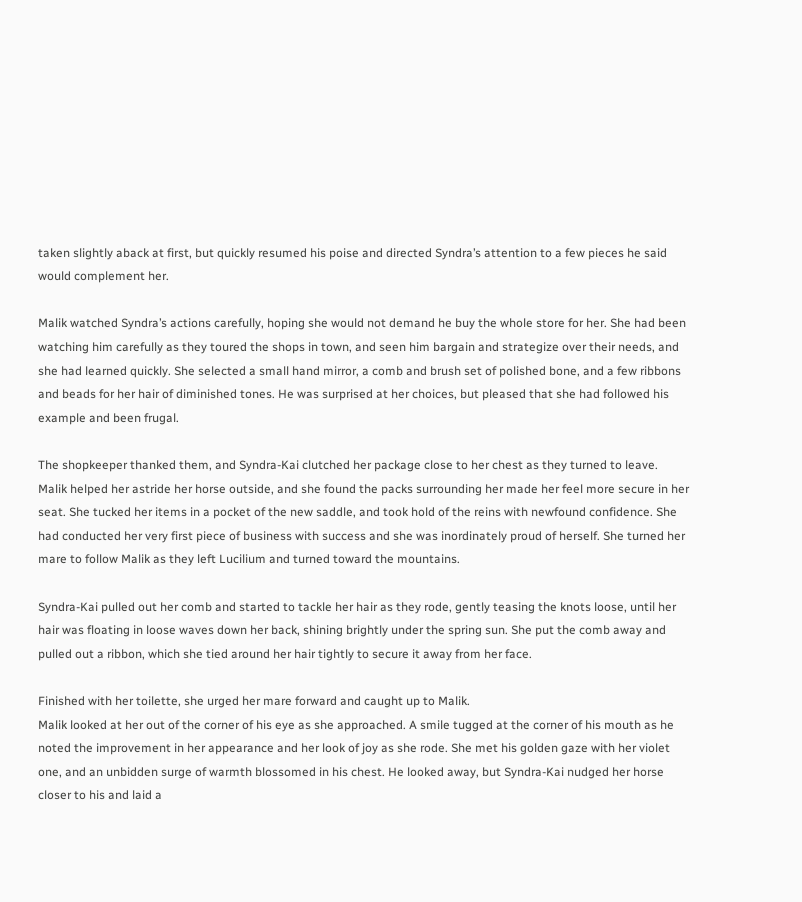taken slightly aback at first, but quickly resumed his poise and directed Syndra’s attention to a few pieces he said would complement her.

Malik watched Syndra’s actions carefully, hoping she would not demand he buy the whole store for her. She had been watching him carefully as they toured the shops in town, and seen him bargain and strategize over their needs, and she had learned quickly. She selected a small hand mirror, a comb and brush set of polished bone, and a few ribbons and beads for her hair of diminished tones. He was surprised at her choices, but pleased that she had followed his example and been frugal.

The shopkeeper thanked them, and Syndra-Kai clutched her package close to her chest as they turned to leave. Malik helped her astride her horse outside, and she found the packs surrounding her made her feel more secure in her seat. She tucked her items in a pocket of the new saddle, and took hold of the reins with newfound confidence. She had conducted her very first piece of business with success and she was inordinately proud of herself. She turned her mare to follow Malik as they left Lucilium and turned toward the mountains.

Syndra-Kai pulled out her comb and started to tackle her hair as they rode, gently teasing the knots loose, until her hair was floating in loose waves down her back, shining brightly under the spring sun. She put the comb away and pulled out a ribbon, which she tied around her hair tightly to secure it away from her face.

Finished with her toilette, she urged her mare forward and caught up to Malik.
Malik looked at her out of the corner of his eye as she approached. A smile tugged at the corner of his mouth as he noted the improvement in her appearance and her look of joy as she rode. She met his golden gaze with her violet one, and an unbidden surge of warmth blossomed in his chest. He looked away, but Syndra-Kai nudged her horse closer to his and laid a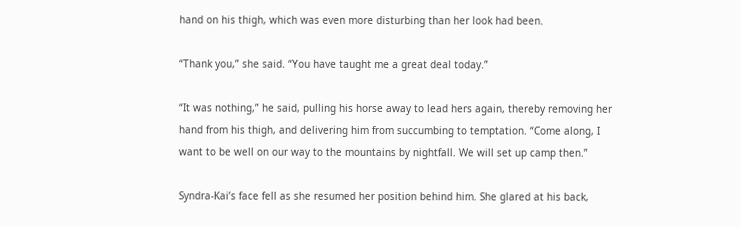hand on his thigh, which was even more disturbing than her look had been.

“Thank you,” she said. “You have taught me a great deal today.”

“It was nothing,” he said, pulling his horse away to lead hers again, thereby removing her hand from his thigh, and delivering him from succumbing to temptation. “Come along, I want to be well on our way to the mountains by nightfall. We will set up camp then.”

Syndra-Kai’s face fell as she resumed her position behind him. She glared at his back,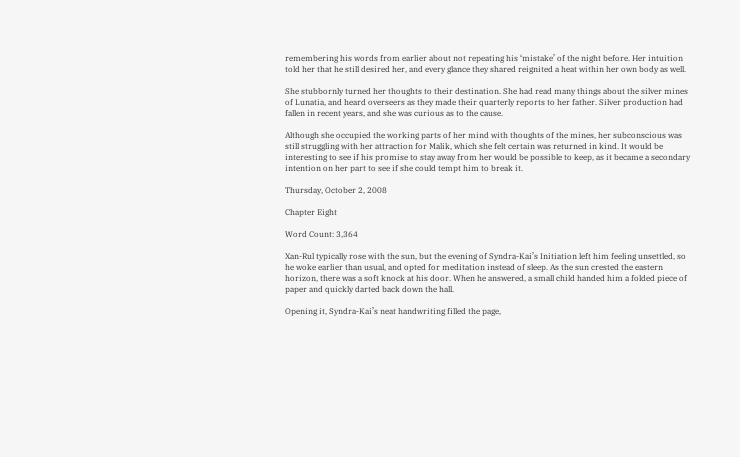remembering his words from earlier about not repeating his ‘mistake’ of the night before. Her intuition told her that he still desired her, and every glance they shared reignited a heat within her own body as well.

She stubbornly turned her thoughts to their destination. She had read many things about the silver mines of Lunatia, and heard overseers as they made their quarterly reports to her father. Silver production had fallen in recent years, and she was curious as to the cause.

Although she occupied the working parts of her mind with thoughts of the mines, her subconscious was still struggling with her attraction for Malik, which she felt certain was returned in kind. It would be interesting to see if his promise to stay away from her would be possible to keep, as it became a secondary intention on her part to see if she could tempt him to break it.

Thursday, October 2, 2008

Chapter Eight

Word Count: 3,364

Xan-Rul typically rose with the sun, but the evening of Syndra-Kai’s Initiation left him feeling unsettled, so he woke earlier than usual, and opted for meditation instead of sleep. As the sun crested the eastern horizon, there was a soft knock at his door. When he answered, a small child handed him a folded piece of paper and quickly darted back down the hall.

Opening it, Syndra-Kai’s neat handwriting filled the page,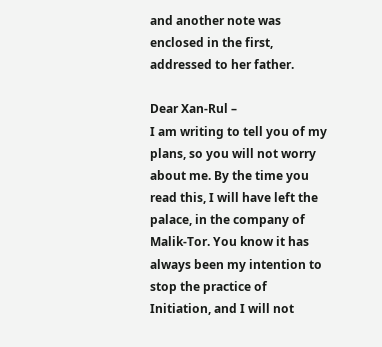and another note was enclosed in the first, addressed to her father.

Dear Xan-Rul –
I am writing to tell you of my plans, so you will not worry about me. By the time you read this, I will have left the palace, in the company of Malik-Tor. You know it has always been my intention to stop the practice of Initiation, and I will not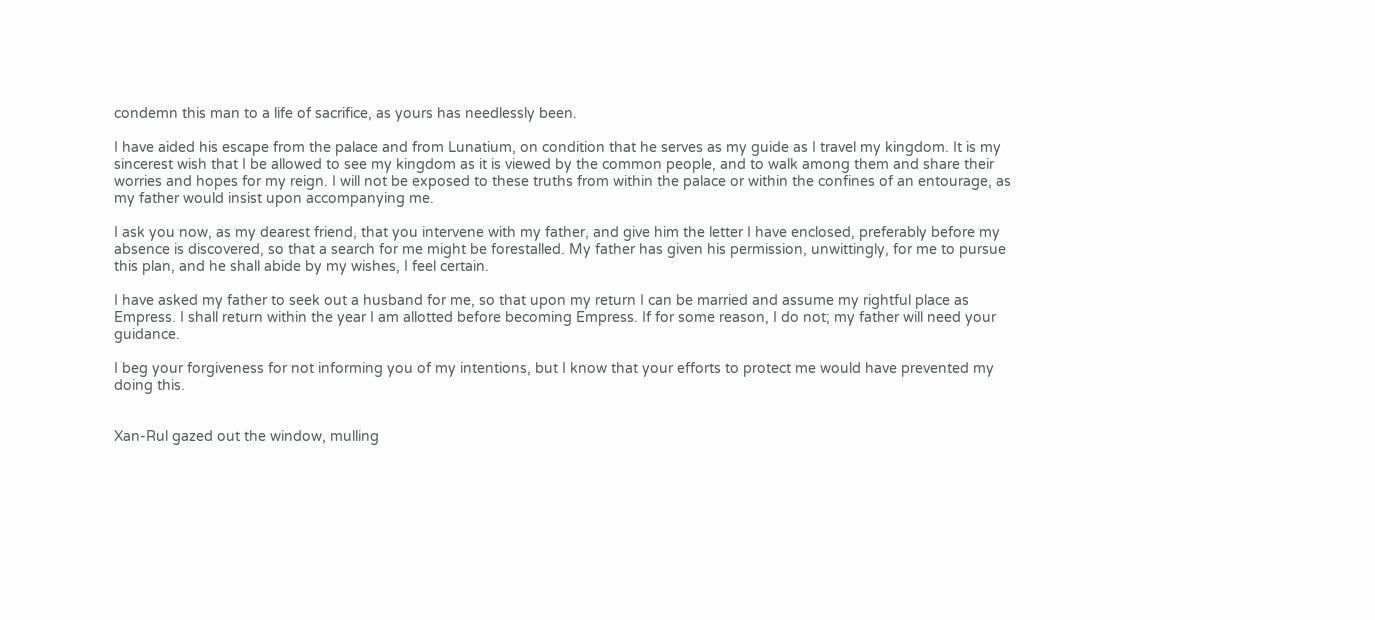condemn this man to a life of sacrifice, as yours has needlessly been.

I have aided his escape from the palace and from Lunatium, on condition that he serves as my guide as I travel my kingdom. It is my sincerest wish that I be allowed to see my kingdom as it is viewed by the common people, and to walk among them and share their worries and hopes for my reign. I will not be exposed to these truths from within the palace or within the confines of an entourage, as my father would insist upon accompanying me.

I ask you now, as my dearest friend, that you intervene with my father, and give him the letter I have enclosed, preferably before my absence is discovered, so that a search for me might be forestalled. My father has given his permission, unwittingly, for me to pursue this plan, and he shall abide by my wishes, I feel certain.

I have asked my father to seek out a husband for me, so that upon my return I can be married and assume my rightful place as Empress. I shall return within the year I am allotted before becoming Empress. If for some reason, I do not; my father will need your guidance.

I beg your forgiveness for not informing you of my intentions, but I know that your efforts to protect me would have prevented my doing this.


Xan-Rul gazed out the window, mulling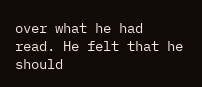over what he had read. He felt that he should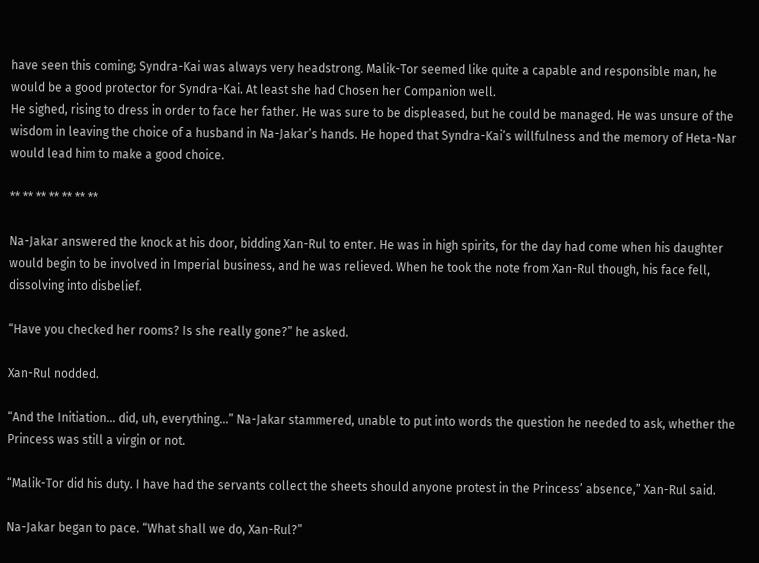have seen this coming; Syndra-Kai was always very headstrong. Malik-Tor seemed like quite a capable and responsible man, he would be a good protector for Syndra-Kai. At least she had Chosen her Companion well.
He sighed, rising to dress in order to face her father. He was sure to be displeased, but he could be managed. He was unsure of the wisdom in leaving the choice of a husband in Na-Jakar’s hands. He hoped that Syndra-Kai’s willfulness and the memory of Heta-Nar would lead him to make a good choice.

** ** ** ** ** ** **

Na-Jakar answered the knock at his door, bidding Xan-Rul to enter. He was in high spirits, for the day had come when his daughter would begin to be involved in Imperial business, and he was relieved. When he took the note from Xan-Rul though, his face fell, dissolving into disbelief.

“Have you checked her rooms? Is she really gone?” he asked.

Xan-Rul nodded.

“And the Initiation… did, uh, everything…” Na-Jakar stammered, unable to put into words the question he needed to ask, whether the Princess was still a virgin or not.

“Malik-Tor did his duty. I have had the servants collect the sheets should anyone protest in the Princess’ absence,” Xan-Rul said.

Na-Jakar began to pace. “What shall we do, Xan-Rul?”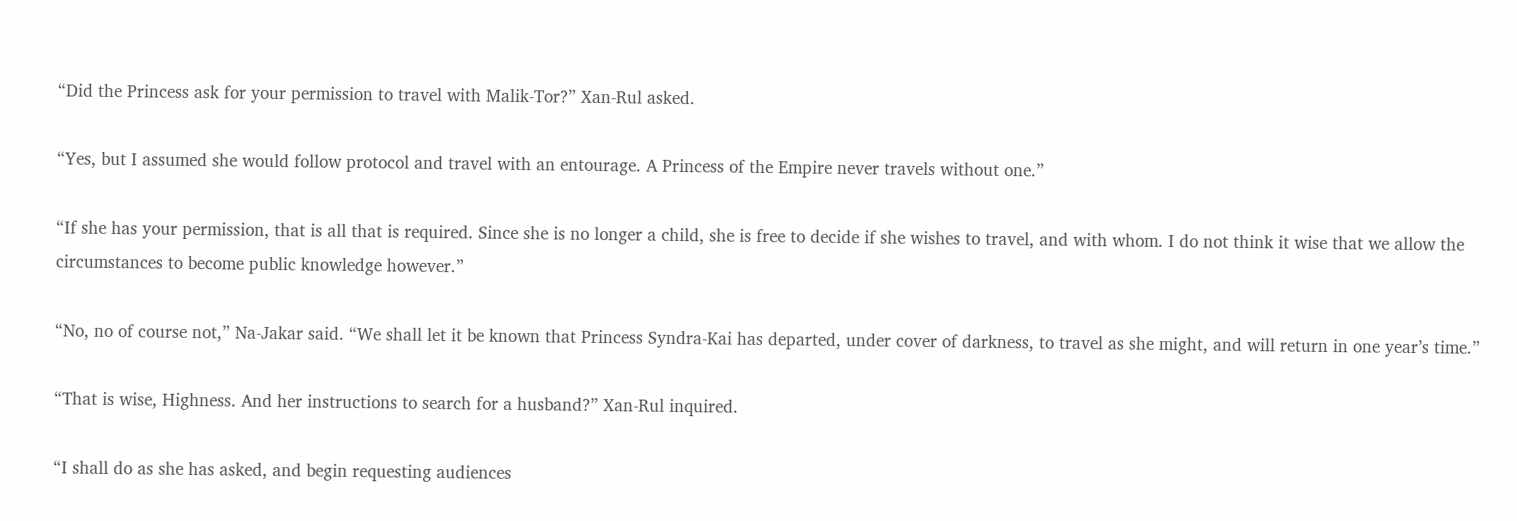“Did the Princess ask for your permission to travel with Malik-Tor?” Xan-Rul asked.

“Yes, but I assumed she would follow protocol and travel with an entourage. A Princess of the Empire never travels without one.”

“If she has your permission, that is all that is required. Since she is no longer a child, she is free to decide if she wishes to travel, and with whom. I do not think it wise that we allow the circumstances to become public knowledge however.”

“No, no of course not,” Na-Jakar said. “We shall let it be known that Princess Syndra-Kai has departed, under cover of darkness, to travel as she might, and will return in one year’s time.”

“That is wise, Highness. And her instructions to search for a husband?” Xan-Rul inquired.

“I shall do as she has asked, and begin requesting audiences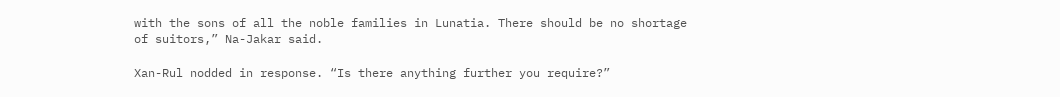with the sons of all the noble families in Lunatia. There should be no shortage of suitors,” Na-Jakar said.

Xan-Rul nodded in response. “Is there anything further you require?”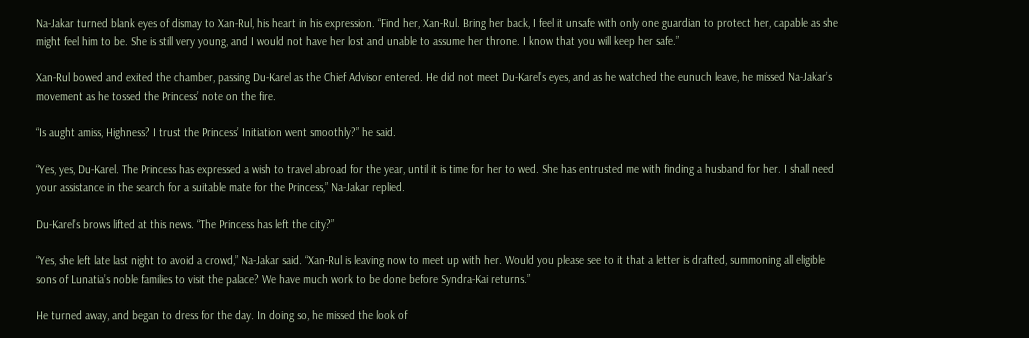Na-Jakar turned blank eyes of dismay to Xan-Rul, his heart in his expression. “Find her, Xan-Rul. Bring her back, I feel it unsafe with only one guardian to protect her, capable as she might feel him to be. She is still very young, and I would not have her lost and unable to assume her throne. I know that you will keep her safe.”

Xan-Rul bowed and exited the chamber, passing Du-Karel as the Chief Advisor entered. He did not meet Du-Karel’s eyes, and as he watched the eunuch leave, he missed Na-Jakar’s movement as he tossed the Princess’ note on the fire.

“Is aught amiss, Highness? I trust the Princess’ Initiation went smoothly?” he said.

“Yes, yes, Du-Karel. The Princess has expressed a wish to travel abroad for the year, until it is time for her to wed. She has entrusted me with finding a husband for her. I shall need your assistance in the search for a suitable mate for the Princess,” Na-Jakar replied.

Du-Karel’s brows lifted at this news. “The Princess has left the city?”

“Yes, she left late last night to avoid a crowd,” Na-Jakar said. “Xan-Rul is leaving now to meet up with her. Would you please see to it that a letter is drafted, summoning all eligible sons of Lunatia’s noble families to visit the palace? We have much work to be done before Syndra-Kai returns.”

He turned away, and began to dress for the day. In doing so, he missed the look of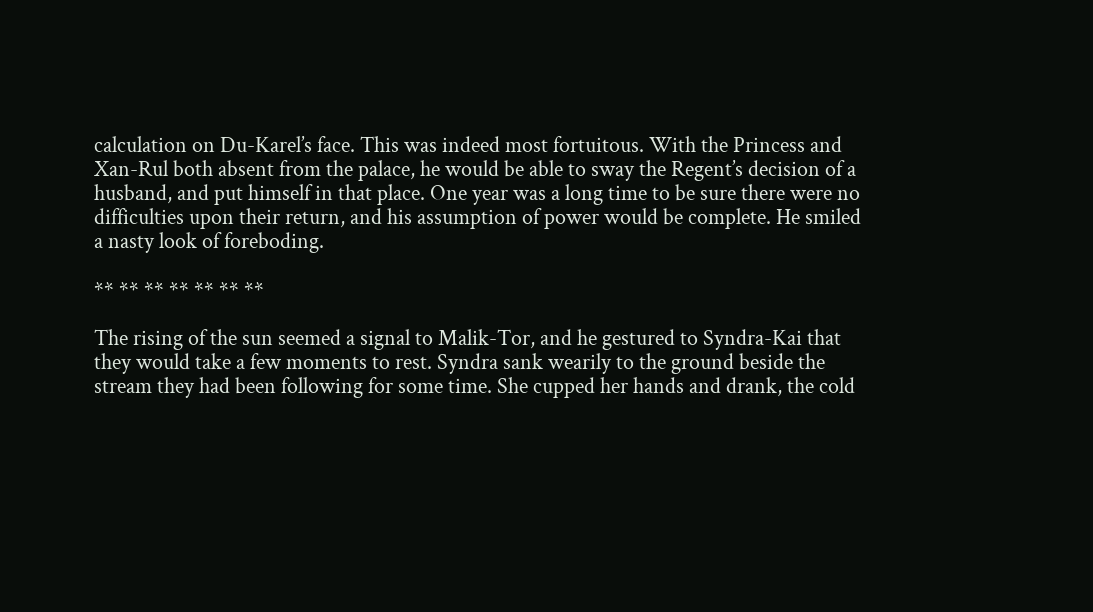calculation on Du-Karel’s face. This was indeed most fortuitous. With the Princess and Xan-Rul both absent from the palace, he would be able to sway the Regent’s decision of a husband, and put himself in that place. One year was a long time to be sure there were no difficulties upon their return, and his assumption of power would be complete. He smiled a nasty look of foreboding.

** ** ** ** ** ** **

The rising of the sun seemed a signal to Malik-Tor, and he gestured to Syndra-Kai that they would take a few moments to rest. Syndra sank wearily to the ground beside the stream they had been following for some time. She cupped her hands and drank, the cold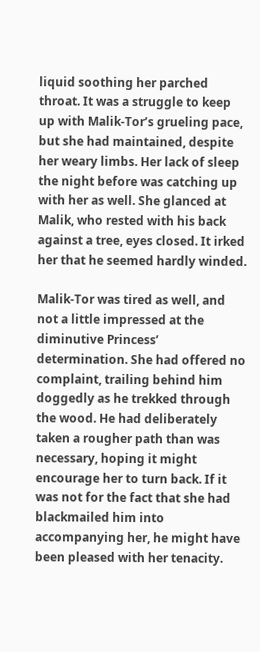liquid soothing her parched throat. It was a struggle to keep up with Malik-Tor’s grueling pace, but she had maintained, despite her weary limbs. Her lack of sleep the night before was catching up with her as well. She glanced at Malik, who rested with his back against a tree, eyes closed. It irked her that he seemed hardly winded.

Malik-Tor was tired as well, and not a little impressed at the diminutive Princess’ determination. She had offered no complaint, trailing behind him doggedly as he trekked through the wood. He had deliberately taken a rougher path than was necessary, hoping it might encourage her to turn back. If it was not for the fact that she had blackmailed him into accompanying her, he might have been pleased with her tenacity.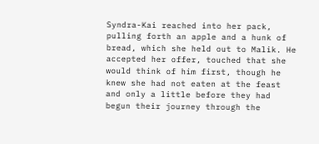Syndra-Kai reached into her pack, pulling forth an apple and a hunk of bread, which she held out to Malik. He accepted her offer, touched that she would think of him first, though he knew she had not eaten at the feast and only a little before they had begun their journey through the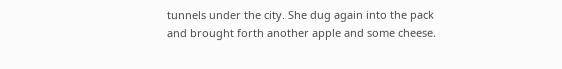tunnels under the city. She dug again into the pack and brought forth another apple and some cheese.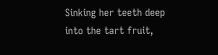Sinking her teeth deep into the tart fruit,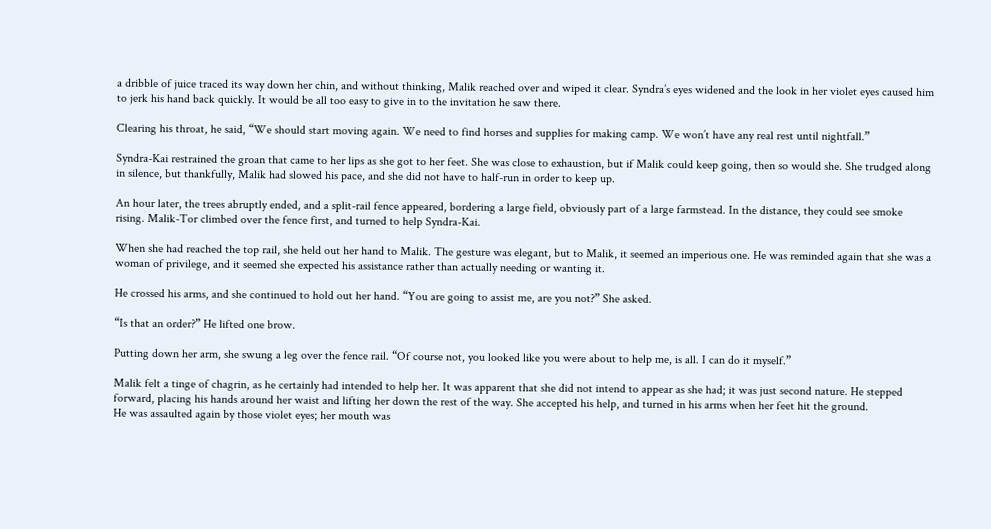a dribble of juice traced its way down her chin, and without thinking, Malik reached over and wiped it clear. Syndra’s eyes widened and the look in her violet eyes caused him to jerk his hand back quickly. It would be all too easy to give in to the invitation he saw there.

Clearing his throat, he said, “We should start moving again. We need to find horses and supplies for making camp. We won’t have any real rest until nightfall.”

Syndra-Kai restrained the groan that came to her lips as she got to her feet. She was close to exhaustion, but if Malik could keep going, then so would she. She trudged along in silence, but thankfully, Malik had slowed his pace, and she did not have to half-run in order to keep up.

An hour later, the trees abruptly ended, and a split-rail fence appeared, bordering a large field, obviously part of a large farmstead. In the distance, they could see smoke rising. Malik-Tor climbed over the fence first, and turned to help Syndra-Kai.

When she had reached the top rail, she held out her hand to Malik. The gesture was elegant, but to Malik, it seemed an imperious one. He was reminded again that she was a woman of privilege, and it seemed she expected his assistance rather than actually needing or wanting it.

He crossed his arms, and she continued to hold out her hand. “You are going to assist me, are you not?” She asked.

“Is that an order?” He lifted one brow.

Putting down her arm, she swung a leg over the fence rail. “Of course not, you looked like you were about to help me, is all. I can do it myself.”

Malik felt a tinge of chagrin, as he certainly had intended to help her. It was apparent that she did not intend to appear as she had; it was just second nature. He stepped forward, placing his hands around her waist and lifting her down the rest of the way. She accepted his help, and turned in his arms when her feet hit the ground.
He was assaulted again by those violet eyes; her mouth was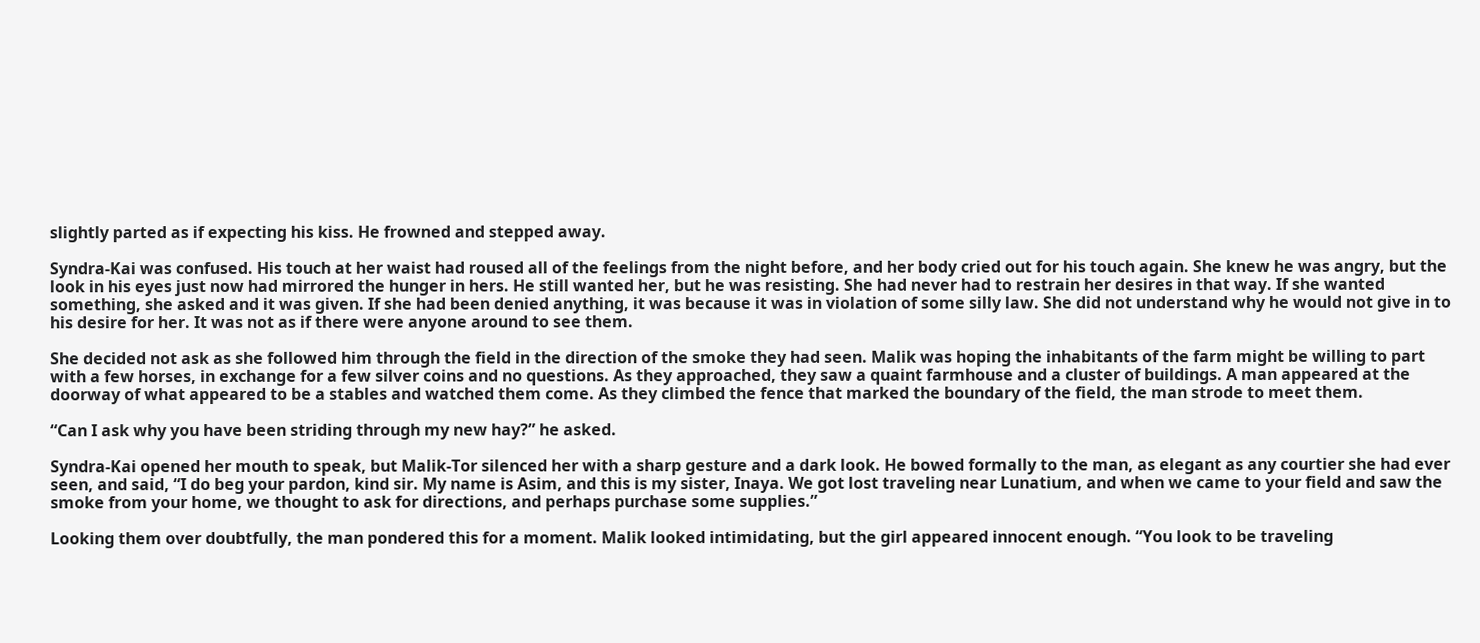slightly parted as if expecting his kiss. He frowned and stepped away.

Syndra-Kai was confused. His touch at her waist had roused all of the feelings from the night before, and her body cried out for his touch again. She knew he was angry, but the look in his eyes just now had mirrored the hunger in hers. He still wanted her, but he was resisting. She had never had to restrain her desires in that way. If she wanted something, she asked and it was given. If she had been denied anything, it was because it was in violation of some silly law. She did not understand why he would not give in to his desire for her. It was not as if there were anyone around to see them.

She decided not ask as she followed him through the field in the direction of the smoke they had seen. Malik was hoping the inhabitants of the farm might be willing to part with a few horses, in exchange for a few silver coins and no questions. As they approached, they saw a quaint farmhouse and a cluster of buildings. A man appeared at the doorway of what appeared to be a stables and watched them come. As they climbed the fence that marked the boundary of the field, the man strode to meet them.

“Can I ask why you have been striding through my new hay?” he asked.

Syndra-Kai opened her mouth to speak, but Malik-Tor silenced her with a sharp gesture and a dark look. He bowed formally to the man, as elegant as any courtier she had ever seen, and said, “I do beg your pardon, kind sir. My name is Asim, and this is my sister, Inaya. We got lost traveling near Lunatium, and when we came to your field and saw the smoke from your home, we thought to ask for directions, and perhaps purchase some supplies.”

Looking them over doubtfully, the man pondered this for a moment. Malik looked intimidating, but the girl appeared innocent enough. “You look to be traveling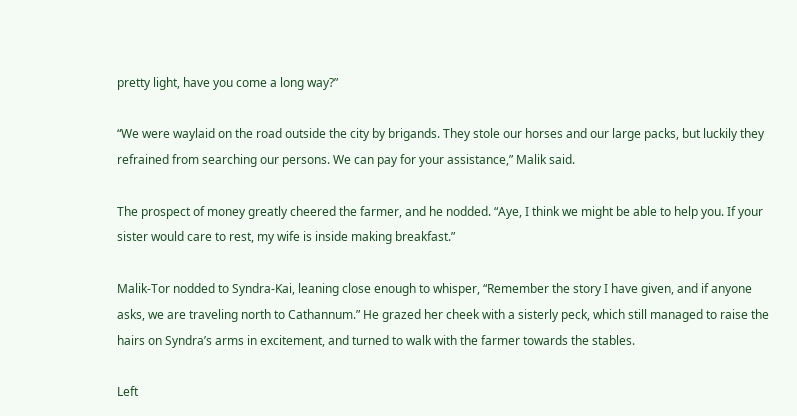pretty light, have you come a long way?”

“We were waylaid on the road outside the city by brigands. They stole our horses and our large packs, but luckily they refrained from searching our persons. We can pay for your assistance,” Malik said.

The prospect of money greatly cheered the farmer, and he nodded. “Aye, I think we might be able to help you. If your sister would care to rest, my wife is inside making breakfast.”

Malik-Tor nodded to Syndra-Kai, leaning close enough to whisper, “Remember the story I have given, and if anyone asks, we are traveling north to Cathannum.” He grazed her cheek with a sisterly peck, which still managed to raise the hairs on Syndra’s arms in excitement, and turned to walk with the farmer towards the stables.

Left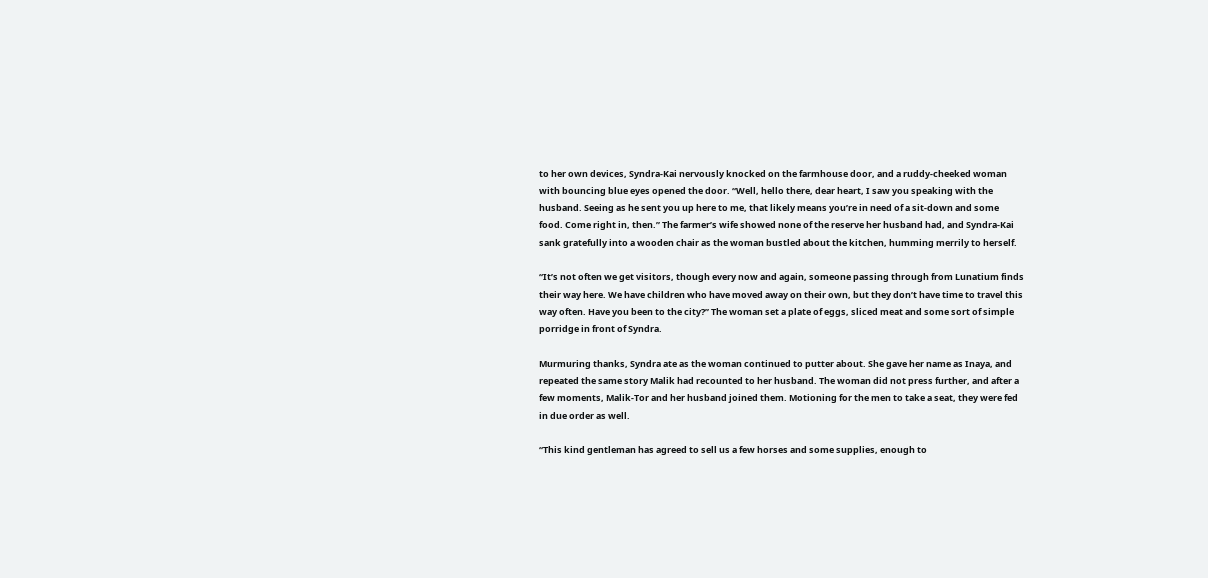to her own devices, Syndra-Kai nervously knocked on the farmhouse door, and a ruddy-cheeked woman with bouncing blue eyes opened the door. “Well, hello there, dear heart, I saw you speaking with the husband. Seeing as he sent you up here to me, that likely means you’re in need of a sit-down and some food. Come right in, then.” The farmer’s wife showed none of the reserve her husband had, and Syndra-Kai sank gratefully into a wooden chair as the woman bustled about the kitchen, humming merrily to herself.

“It’s not often we get visitors, though every now and again, someone passing through from Lunatium finds their way here. We have children who have moved away on their own, but they don’t have time to travel this way often. Have you been to the city?” The woman set a plate of eggs, sliced meat and some sort of simple porridge in front of Syndra.

Murmuring thanks, Syndra ate as the woman continued to putter about. She gave her name as Inaya, and repeated the same story Malik had recounted to her husband. The woman did not press further, and after a few moments, Malik-Tor and her husband joined them. Motioning for the men to take a seat, they were fed in due order as well.

“This kind gentleman has agreed to sell us a few horses and some supplies, enough to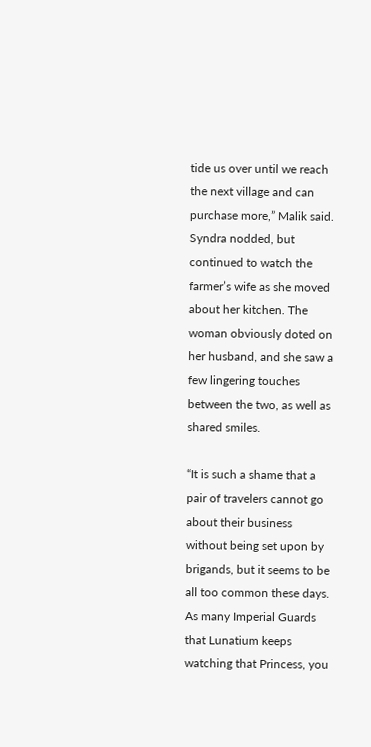tide us over until we reach the next village and can purchase more,” Malik said.
Syndra nodded, but continued to watch the farmer’s wife as she moved about her kitchen. The woman obviously doted on her husband, and she saw a few lingering touches between the two, as well as shared smiles.

“It is such a shame that a pair of travelers cannot go about their business without being set upon by brigands, but it seems to be all too common these days. As many Imperial Guards that Lunatium keeps watching that Princess, you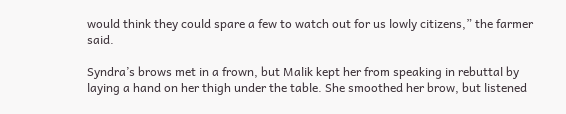would think they could spare a few to watch out for us lowly citizens,” the farmer said.

Syndra’s brows met in a frown, but Malik kept her from speaking in rebuttal by laying a hand on her thigh under the table. She smoothed her brow, but listened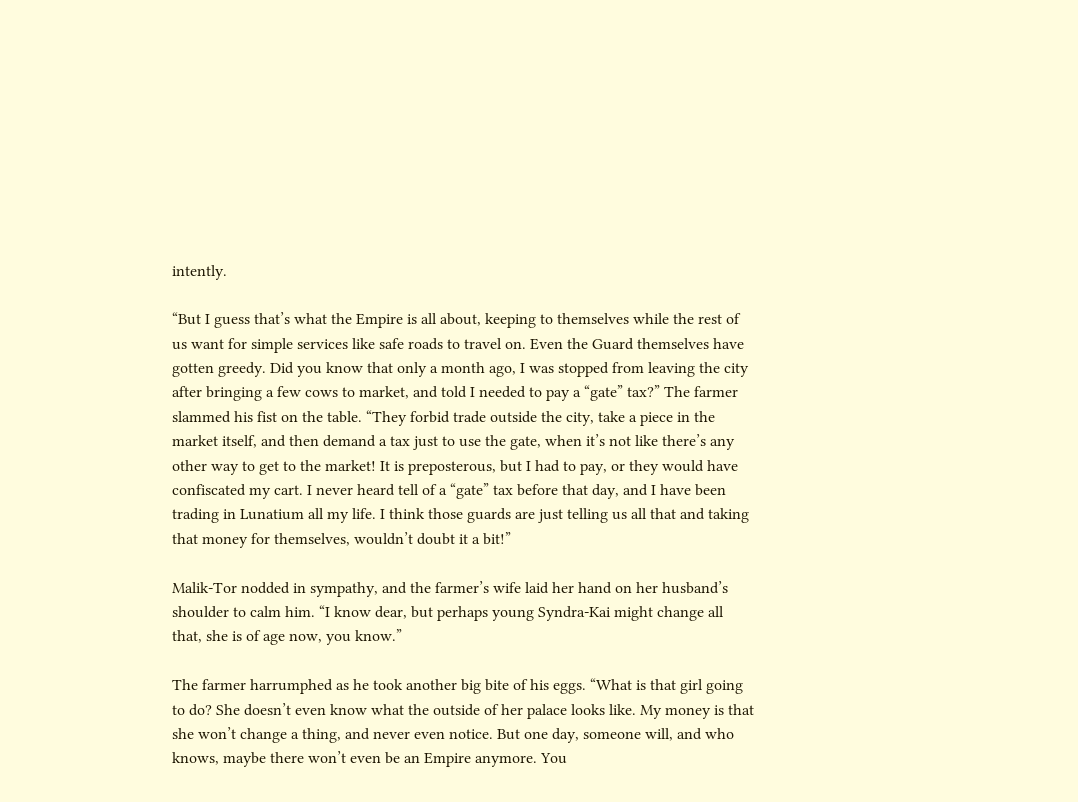intently.

“But I guess that’s what the Empire is all about, keeping to themselves while the rest of us want for simple services like safe roads to travel on. Even the Guard themselves have gotten greedy. Did you know that only a month ago, I was stopped from leaving the city after bringing a few cows to market, and told I needed to pay a “gate” tax?” The farmer slammed his fist on the table. “They forbid trade outside the city, take a piece in the market itself, and then demand a tax just to use the gate, when it’s not like there’s any other way to get to the market! It is preposterous, but I had to pay, or they would have confiscated my cart. I never heard tell of a “gate” tax before that day, and I have been trading in Lunatium all my life. I think those guards are just telling us all that and taking that money for themselves, wouldn’t doubt it a bit!”

Malik-Tor nodded in sympathy, and the farmer’s wife laid her hand on her husband’s shoulder to calm him. “I know dear, but perhaps young Syndra-Kai might change all that, she is of age now, you know.”

The farmer harrumphed as he took another big bite of his eggs. “What is that girl going to do? She doesn’t even know what the outside of her palace looks like. My money is that she won’t change a thing, and never even notice. But one day, someone will, and who knows, maybe there won’t even be an Empire anymore. You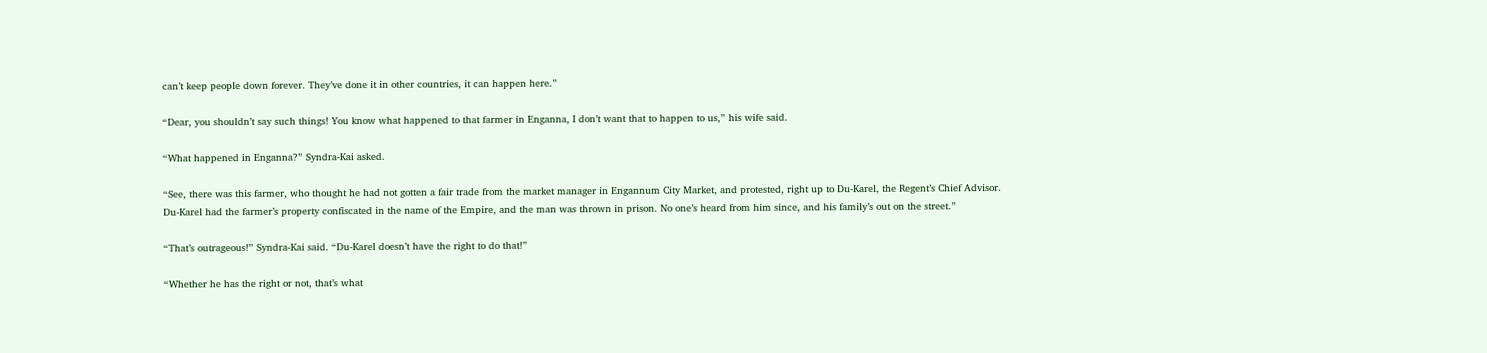can’t keep people down forever. They’ve done it in other countries, it can happen here.”

“Dear, you shouldn’t say such things! You know what happened to that farmer in Enganna, I don’t want that to happen to us,” his wife said.

“What happened in Enganna?” Syndra-Kai asked.

“See, there was this farmer, who thought he had not gotten a fair trade from the market manager in Engannum City Market, and protested, right up to Du-Karel, the Regent’s Chief Advisor. Du-Karel had the farmer’s property confiscated in the name of the Empire, and the man was thrown in prison. No one’s heard from him since, and his family’s out on the street.”

“That’s outrageous!” Syndra-Kai said. “Du-Karel doesn’t have the right to do that!”

“Whether he has the right or not, that’s what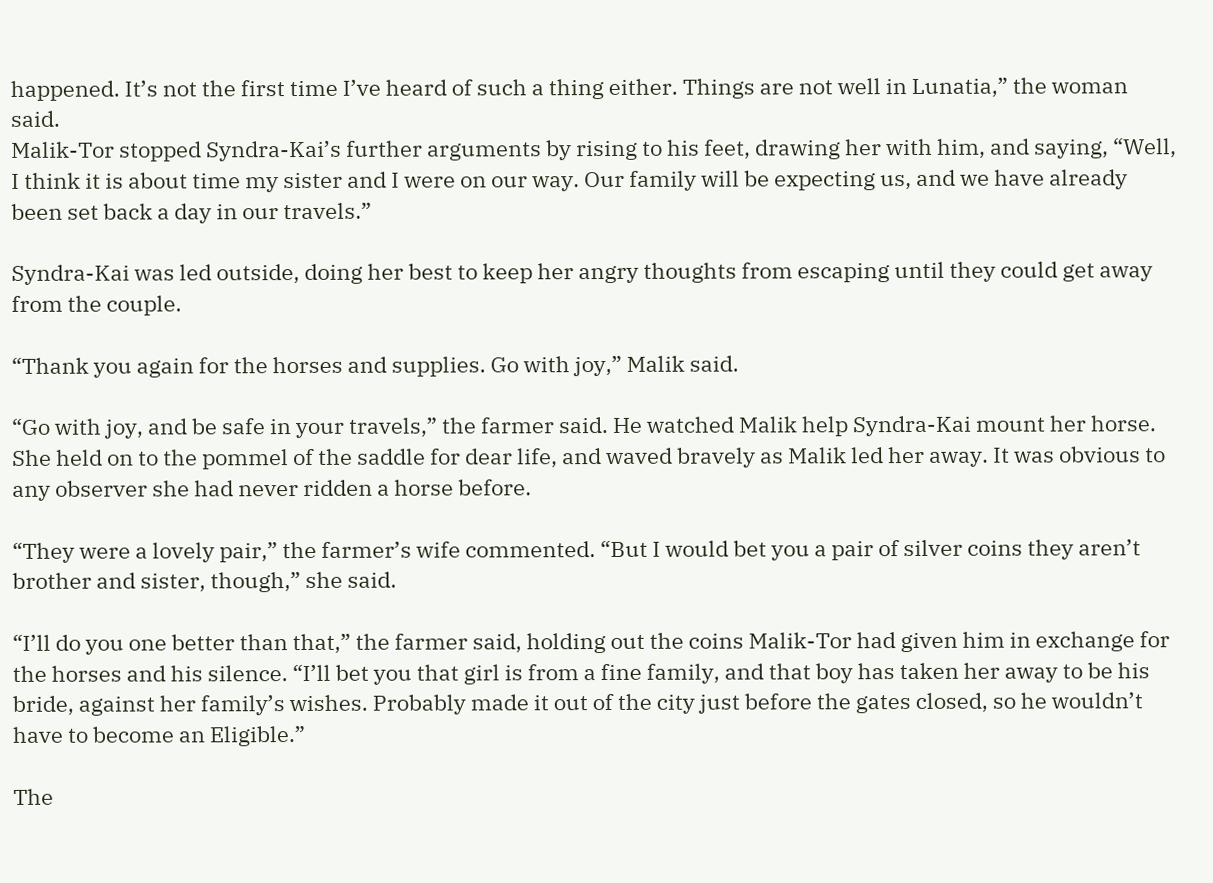happened. It’s not the first time I’ve heard of such a thing either. Things are not well in Lunatia,” the woman said.
Malik-Tor stopped Syndra-Kai’s further arguments by rising to his feet, drawing her with him, and saying, “Well, I think it is about time my sister and I were on our way. Our family will be expecting us, and we have already been set back a day in our travels.”

Syndra-Kai was led outside, doing her best to keep her angry thoughts from escaping until they could get away from the couple.

“Thank you again for the horses and supplies. Go with joy,” Malik said.

“Go with joy, and be safe in your travels,” the farmer said. He watched Malik help Syndra-Kai mount her horse. She held on to the pommel of the saddle for dear life, and waved bravely as Malik led her away. It was obvious to any observer she had never ridden a horse before.

“They were a lovely pair,” the farmer’s wife commented. “But I would bet you a pair of silver coins they aren’t brother and sister, though,” she said.

“I’ll do you one better than that,” the farmer said, holding out the coins Malik-Tor had given him in exchange for the horses and his silence. “I’ll bet you that girl is from a fine family, and that boy has taken her away to be his bride, against her family’s wishes. Probably made it out of the city just before the gates closed, so he wouldn’t have to become an Eligible.”

The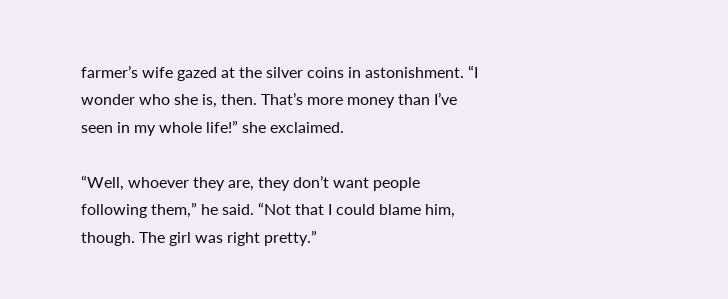farmer’s wife gazed at the silver coins in astonishment. “I wonder who she is, then. That’s more money than I’ve seen in my whole life!” she exclaimed.

“Well, whoever they are, they don’t want people following them,” he said. “Not that I could blame him, though. The girl was right pretty.”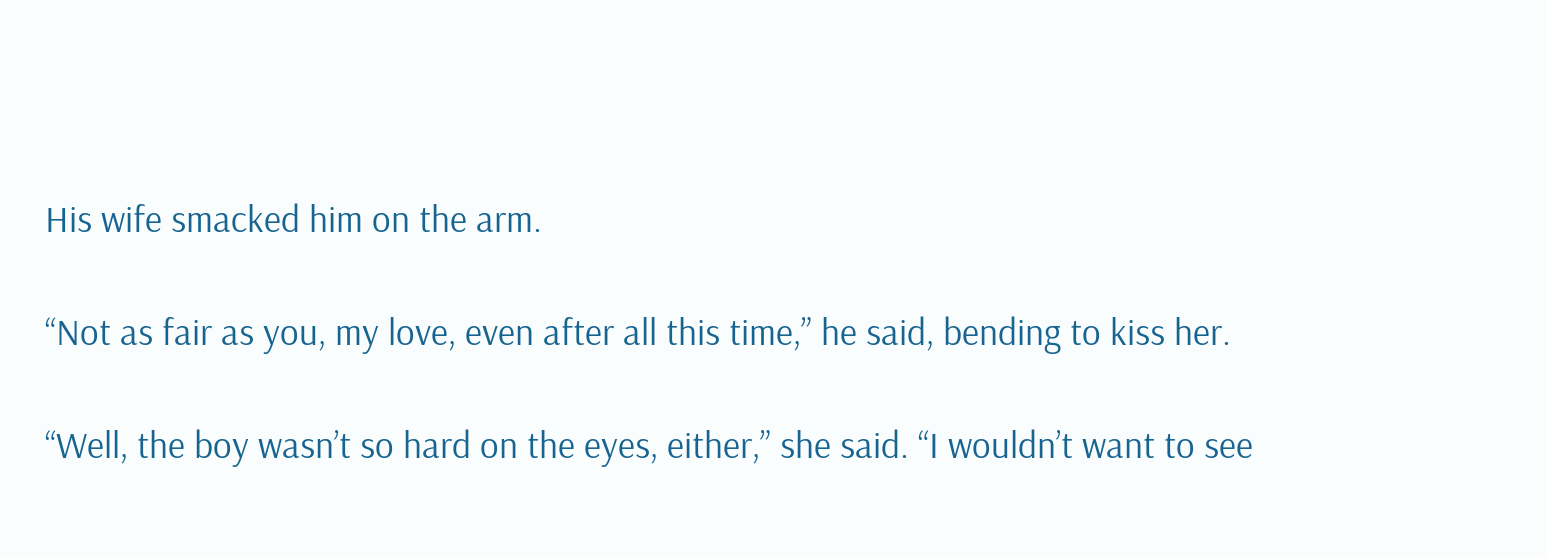His wife smacked him on the arm.

“Not as fair as you, my love, even after all this time,” he said, bending to kiss her.

“Well, the boy wasn’t so hard on the eyes, either,” she said. “I wouldn’t want to see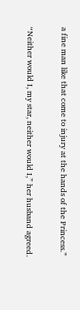a fine man like that come to injury at the hands of the Princess.”

“Neither would I, my star, neither would I,” her husband agreed.